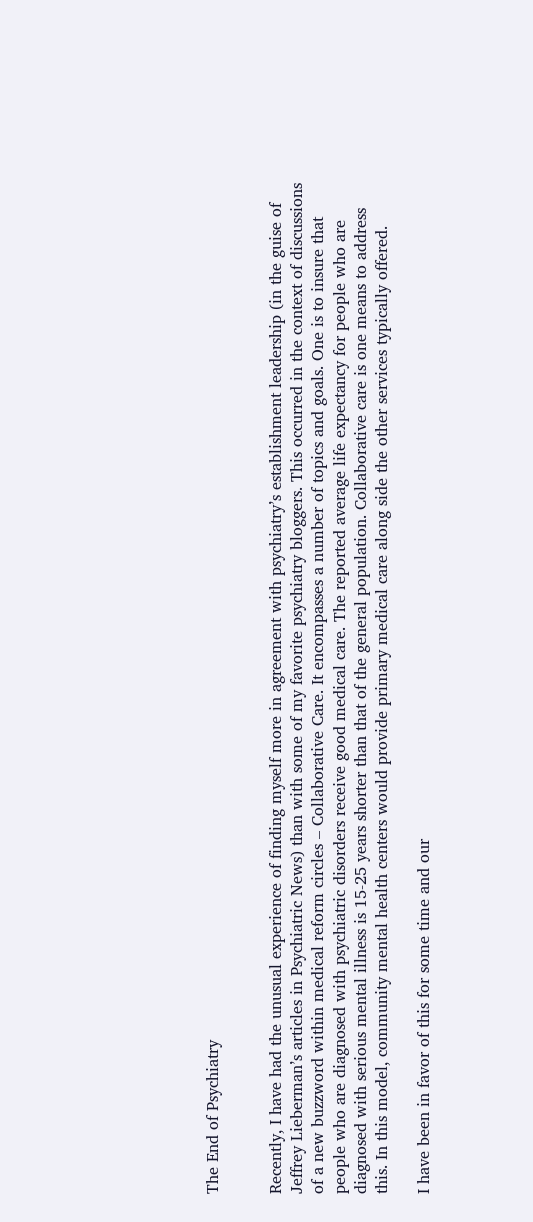The End of Psychiatry


Recently, I have had the unusual experience of finding myself more in agreement with psychiatry’s establishment leadership (in the guise of Jeffrey Lieberman’s articles in Psychiatric News) than with some of my favorite psychiatry bloggers. This occurred in the context of discussions of a new buzzword within medical reform circles – Collaborative Care. It encompasses a number of topics and goals. One is to insure that people who are diagnosed with psychiatric disorders receive good medical care. The reported average life expectancy for people who are diagnosed with serious mental illness is 15-25 years shorter than that of the general population. Collaborative care is one means to address this. In this model, community mental health centers would provide primary medical care along side the other services typically offered.

I have been in favor of this for some time and our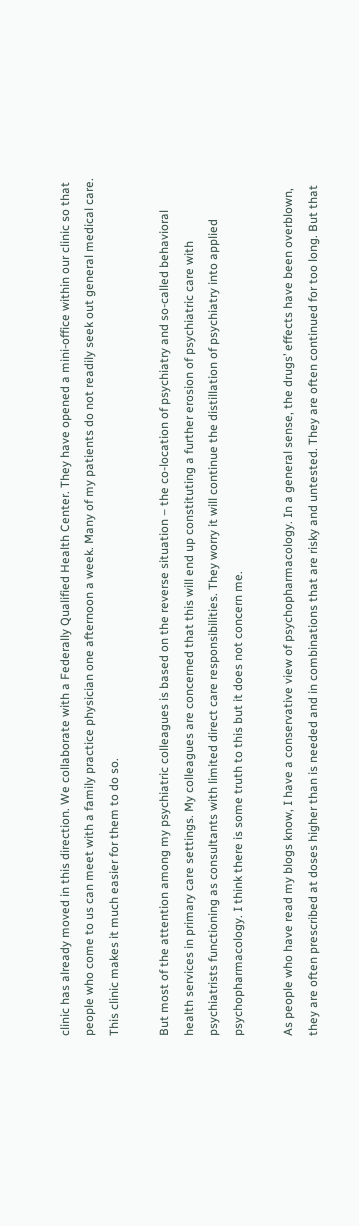clinic has already moved in this direction. We collaborate with a Federally Qualified Health Center. They have opened a mini-office within our clinic so that people who come to us can meet with a family practice physician one afternoon a week. Many of my patients do not readily seek out general medical care. This clinic makes it much easier for them to do so.

But most of the attention among my psychiatric colleagues is based on the reverse situation – the co-location of psychiatry and so-called behavioral health services in primary care settings. My colleagues are concerned that this will end up constituting a further erosion of psychiatric care with psychiatrists functioning as consultants with limited direct care responsibilities. They worry it will continue the distillation of psychiatry into applied psychopharmacology. I think there is some truth to this but it does not concern me.

As people who have read my blogs know, I have a conservative view of psychopharmacology. In a general sense, the drugs’ effects have been overblown, they are often prescribed at doses higher than is needed and in combinations that are risky and untested. They are often continued for too long. But that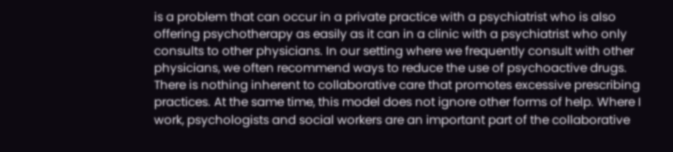is a problem that can occur in a private practice with a psychiatrist who is also offering psychotherapy as easily as it can in a clinic with a psychiatrist who only consults to other physicians. In our setting where we frequently consult with other physicians, we often recommend ways to reduce the use of psychoactive drugs. There is nothing inherent to collaborative care that promotes excessive prescribing practices. At the same time, this model does not ignore other forms of help. Where I work, psychologists and social workers are an important part of the collaborative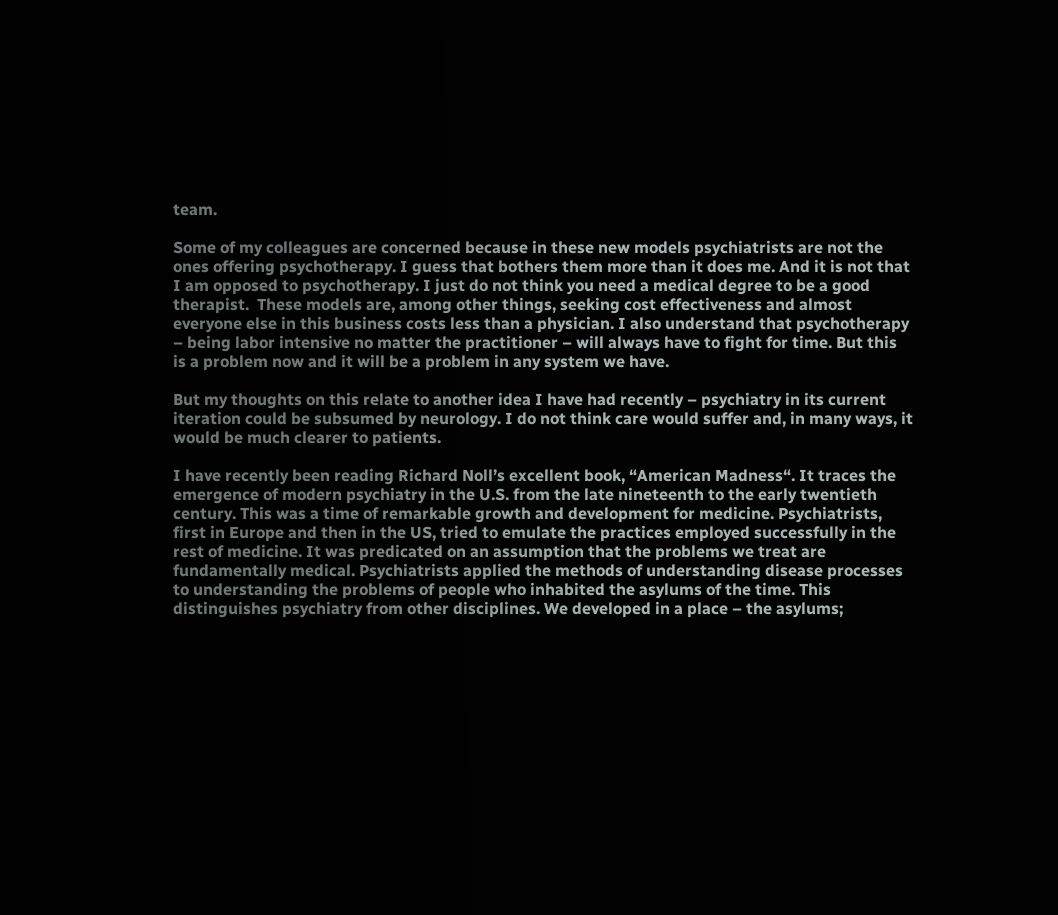team.

Some of my colleagues are concerned because in these new models psychiatrists are not the ones offering psychotherapy. I guess that bothers them more than it does me. And it is not that I am opposed to psychotherapy. I just do not think you need a medical degree to be a good therapist.  These models are, among other things, seeking cost effectiveness and almost everyone else in this business costs less than a physician. I also understand that psychotherapy – being labor intensive no matter the practitioner – will always have to fight for time. But this is a problem now and it will be a problem in any system we have.

But my thoughts on this relate to another idea I have had recently – psychiatry in its current iteration could be subsumed by neurology. I do not think care would suffer and, in many ways, it would be much clearer to patients.

I have recently been reading Richard Noll’s excellent book, “American Madness“. It traces the emergence of modern psychiatry in the U.S. from the late nineteenth to the early twentieth century. This was a time of remarkable growth and development for medicine. Psychiatrists, first in Europe and then in the US, tried to emulate the practices employed successfully in the rest of medicine. It was predicated on an assumption that the problems we treat are fundamentally medical. Psychiatrists applied the methods of understanding disease processes to understanding the problems of people who inhabited the asylums of the time. This distinguishes psychiatry from other disciplines. We developed in a place – the asylums;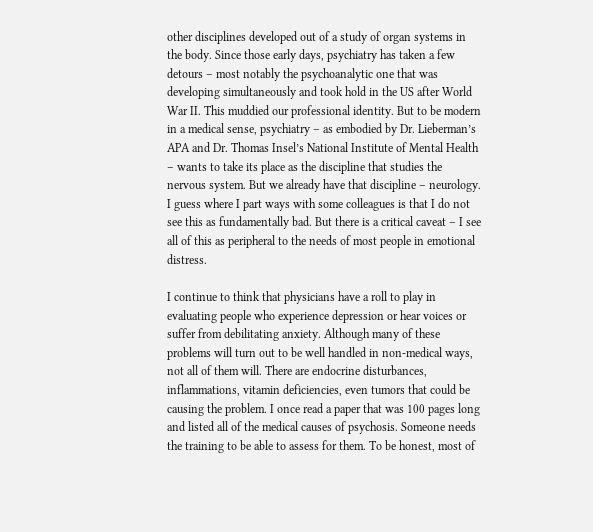other disciplines developed out of a study of organ systems in the body. Since those early days, psychiatry has taken a few detours – most notably the psychoanalytic one that was developing simultaneously and took hold in the US after World War II. This muddied our professional identity. But to be modern in a medical sense, psychiatry – as embodied by Dr. Lieberman’s APA and Dr. Thomas Insel’s National Institute of Mental Health – wants to take its place as the discipline that studies the nervous system. But we already have that discipline – neurology.  I guess where I part ways with some colleagues is that I do not see this as fundamentally bad. But there is a critical caveat – I see all of this as peripheral to the needs of most people in emotional distress.

I continue to think that physicians have a roll to play in evaluating people who experience depression or hear voices or suffer from debilitating anxiety. Although many of these problems will turn out to be well handled in non-medical ways, not all of them will. There are endocrine disturbances, inflammations, vitamin deficiencies, even tumors that could be causing the problem. I once read a paper that was 100 pages long and listed all of the medical causes of psychosis. Someone needs the training to be able to assess for them. To be honest, most of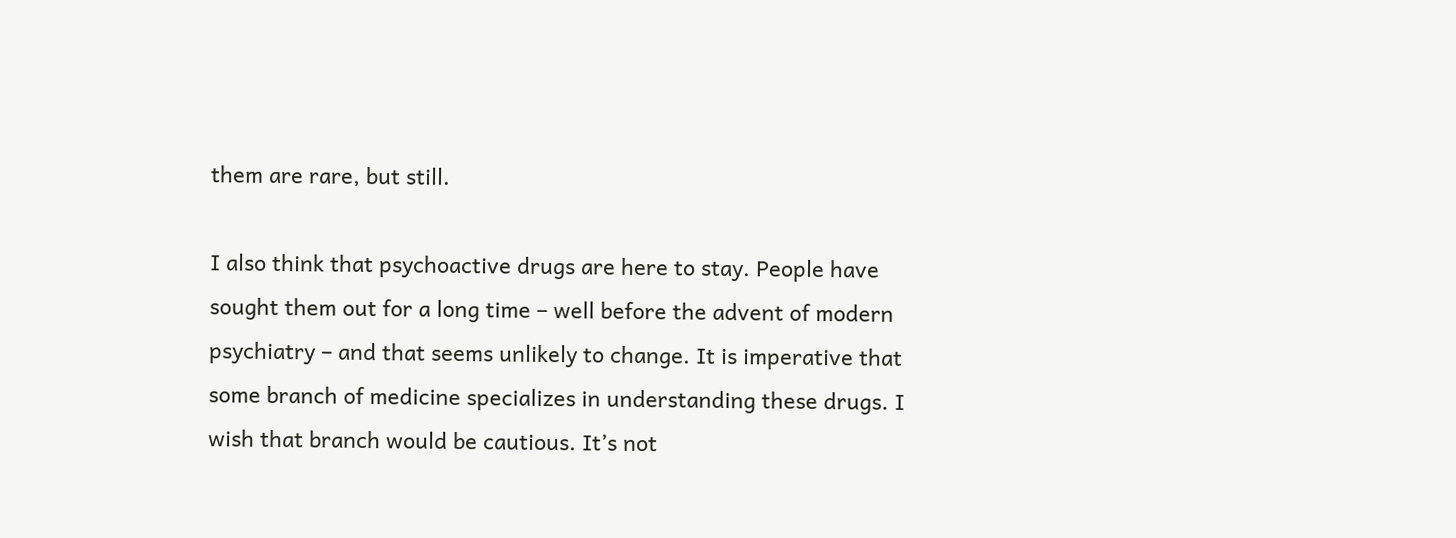them are rare, but still.

I also think that psychoactive drugs are here to stay. People have sought them out for a long time – well before the advent of modern psychiatry – and that seems unlikely to change. It is imperative that some branch of medicine specializes in understanding these drugs. I wish that branch would be cautious. It’s not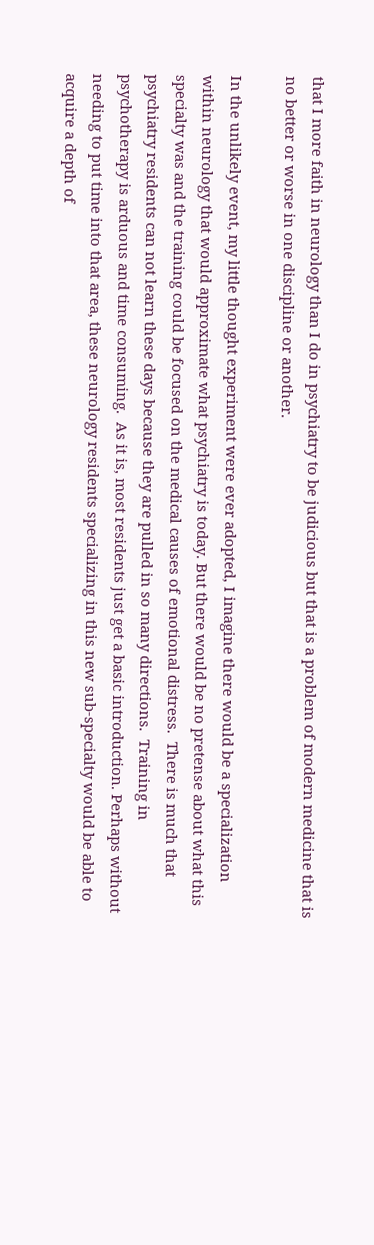that I more faith in neurology than I do in psychiatry to be judicious but that is a problem of modern medicine that is no better or worse in one discipline or another.

In the unlikely event, my little thought experiment were ever adopted, I imagine there would be a specialization within neurology that would approximate what psychiatry is today. But there would be no pretense about what this specialty was and the training could be focused on the medical causes of emotional distress.  There is much that psychiatry residents can not learn these days because they are pulled in so many directions.  Training in psychotherapy is arduous and time consuming.  As it is, most residents just get a basic introduction. Perhaps without needing to put time into that area, these neurology residents specializing in this new sub-specialty would be able to acquire a depth of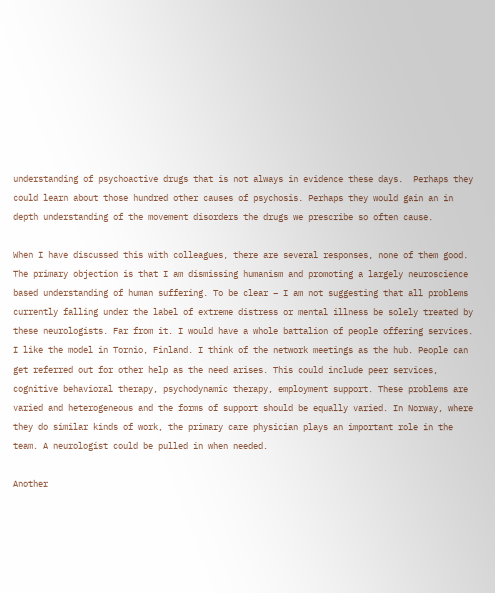understanding of psychoactive drugs that is not always in evidence these days.  Perhaps they could learn about those hundred other causes of psychosis. Perhaps they would gain an in depth understanding of the movement disorders the drugs we prescribe so often cause.

When I have discussed this with colleagues, there are several responses, none of them good. The primary objection is that I am dismissing humanism and promoting a largely neuroscience based understanding of human suffering. To be clear – I am not suggesting that all problems currently falling under the label of extreme distress or mental illness be solely treated by these neurologists. Far from it. I would have a whole battalion of people offering services. I like the model in Tornio, Finland. I think of the network meetings as the hub. People can get referred out for other help as the need arises. This could include peer services, cognitive behavioral therapy, psychodynamic therapy, employment support. These problems are varied and heterogeneous and the forms of support should be equally varied. In Norway, where they do similar kinds of work, the primary care physician plays an important role in the team. A neurologist could be pulled in when needed.

Another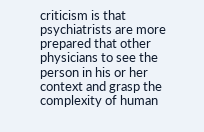criticism is that psychiatrists are more prepared that other physicians to see the person in his or her context and grasp the complexity of human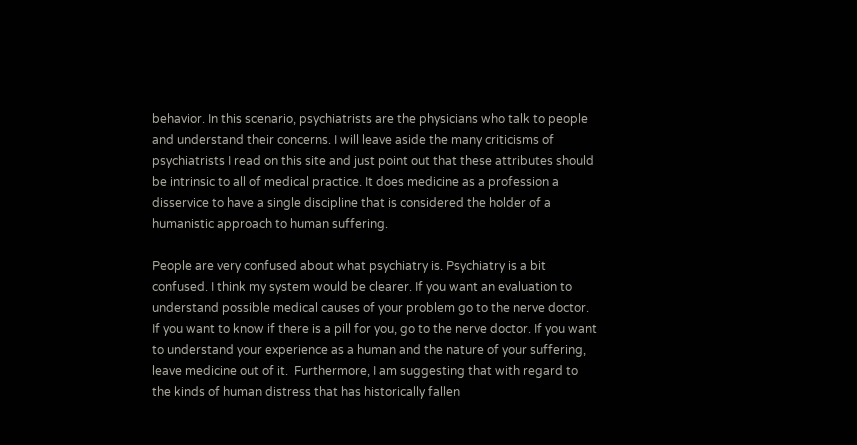behavior. In this scenario, psychiatrists are the physicians who talk to people and understand their concerns. I will leave aside the many criticisms of psychiatrists I read on this site and just point out that these attributes should be intrinsic to all of medical practice. It does medicine as a profession a disservice to have a single discipline that is considered the holder of a humanistic approach to human suffering.

People are very confused about what psychiatry is. Psychiatry is a bit confused. I think my system would be clearer. If you want an evaluation to understand possible medical causes of your problem go to the nerve doctor. If you want to know if there is a pill for you, go to the nerve doctor. If you want to understand your experience as a human and the nature of your suffering, leave medicine out of it.  Furthermore, I am suggesting that with regard to the kinds of human distress that has historically fallen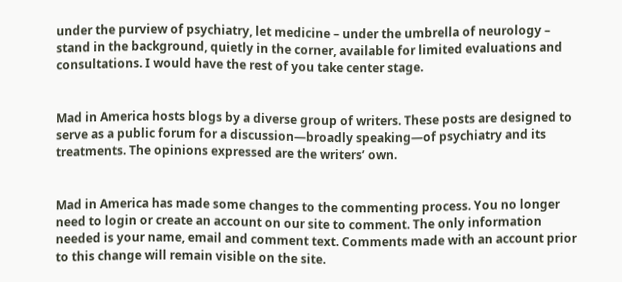under the purview of psychiatry, let medicine – under the umbrella of neurology – stand in the background, quietly in the corner, available for limited evaluations and consultations. I would have the rest of you take center stage.


Mad in America hosts blogs by a diverse group of writers. These posts are designed to serve as a public forum for a discussion—broadly speaking—of psychiatry and its treatments. The opinions expressed are the writers’ own.


Mad in America has made some changes to the commenting process. You no longer need to login or create an account on our site to comment. The only information needed is your name, email and comment text. Comments made with an account prior to this change will remain visible on the site.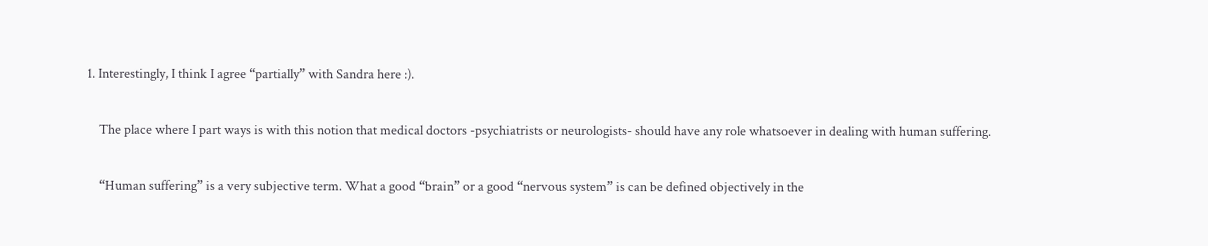1. Interestingly, I think I agree “partially” with Sandra here :).

    The place where I part ways is with this notion that medical doctors -psychiatrists or neurologists- should have any role whatsoever in dealing with human suffering.

    “Human suffering” is a very subjective term. What a good “brain” or a good “nervous system” is can be defined objectively in the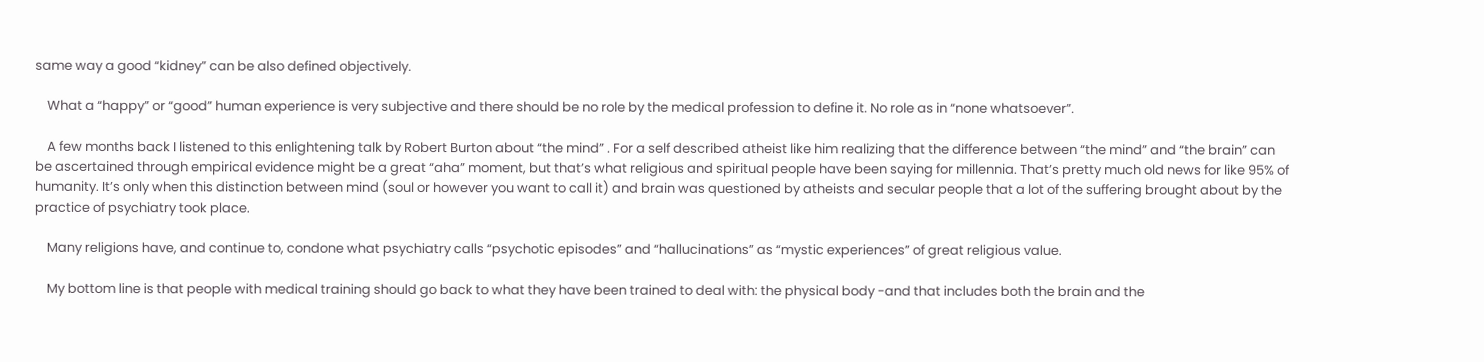same way a good “kidney” can be also defined objectively.

    What a “happy” or “good” human experience is very subjective and there should be no role by the medical profession to define it. No role as in “none whatsoever”.

    A few months back I listened to this enlightening talk by Robert Burton about “the mind” . For a self described atheist like him realizing that the difference between “the mind” and “the brain” can be ascertained through empirical evidence might be a great “aha” moment, but that’s what religious and spiritual people have been saying for millennia. That’s pretty much old news for like 95% of humanity. It’s only when this distinction between mind (soul or however you want to call it) and brain was questioned by atheists and secular people that a lot of the suffering brought about by the practice of psychiatry took place.

    Many religions have, and continue to, condone what psychiatry calls “psychotic episodes” and “hallucinations” as “mystic experiences” of great religious value.

    My bottom line is that people with medical training should go back to what they have been trained to deal with: the physical body -and that includes both the brain and the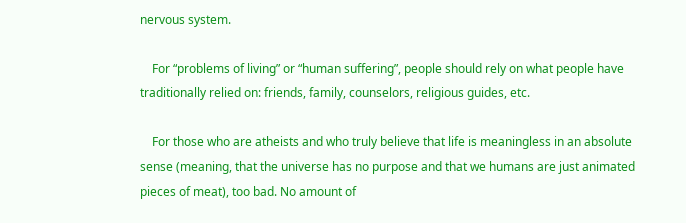nervous system.

    For “problems of living” or “human suffering”, people should rely on what people have traditionally relied on: friends, family, counselors, religious guides, etc.

    For those who are atheists and who truly believe that life is meaningless in an absolute sense (meaning, that the universe has no purpose and that we humans are just animated pieces of meat), too bad. No amount of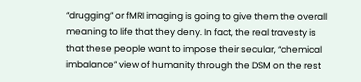“drugging” or fMRI imaging is going to give them the overall meaning to life that they deny. In fact, the real travesty is that these people want to impose their secular, “chemical imbalance” view of humanity through the DSM on the rest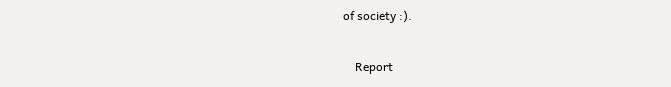of society :).

    Report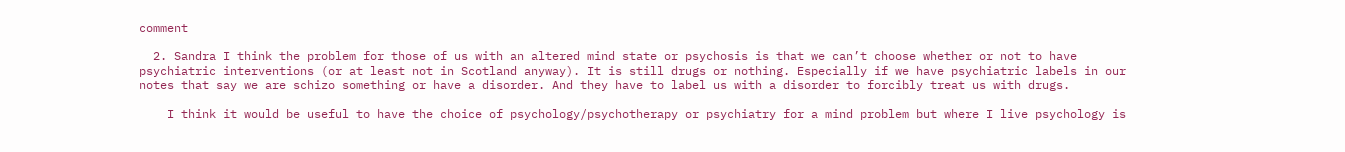comment

  2. Sandra I think the problem for those of us with an altered mind state or psychosis is that we can’t choose whether or not to have psychiatric interventions (or at least not in Scotland anyway). It is still drugs or nothing. Especially if we have psychiatric labels in our notes that say we are schizo something or have a disorder. And they have to label us with a disorder to forcibly treat us with drugs.

    I think it would be useful to have the choice of psychology/psychotherapy or psychiatry for a mind problem but where I live psychology is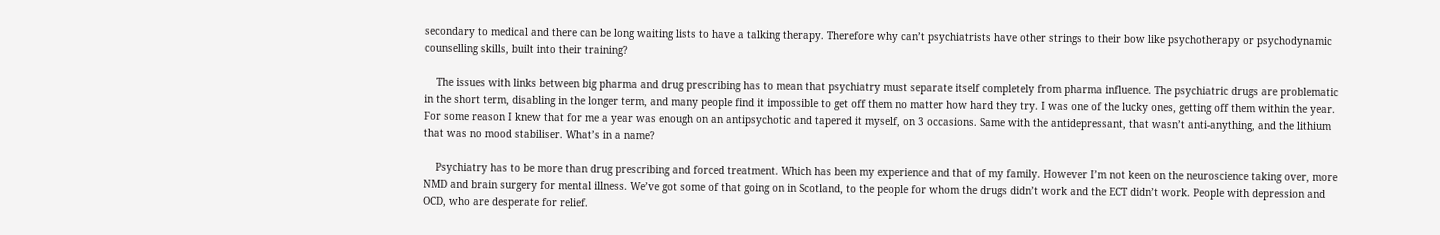secondary to medical and there can be long waiting lists to have a talking therapy. Therefore why can’t psychiatrists have other strings to their bow like psychotherapy or psychodynamic counselling skills, built into their training?

    The issues with links between big pharma and drug prescribing has to mean that psychiatry must separate itself completely from pharma influence. The psychiatric drugs are problematic in the short term, disabling in the longer term, and many people find it impossible to get off them no matter how hard they try. I was one of the lucky ones, getting off them within the year. For some reason I knew that for me a year was enough on an antipsychotic and tapered it myself, on 3 occasions. Same with the antidepressant, that wasn’t anti-anything, and the lithium that was no mood stabiliser. What’s in a name?

    Psychiatry has to be more than drug prescribing and forced treatment. Which has been my experience and that of my family. However I’m not keen on the neuroscience taking over, more NMD and brain surgery for mental illness. We’ve got some of that going on in Scotland, to the people for whom the drugs didn’t work and the ECT didn’t work. People with depression and OCD, who are desperate for relief.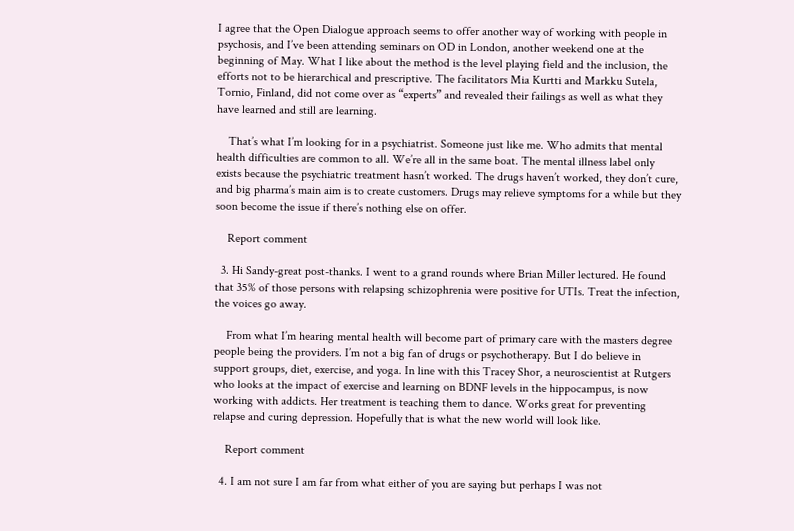I agree that the Open Dialogue approach seems to offer another way of working with people in psychosis, and I’ve been attending seminars on OD in London, another weekend one at the beginning of May. What I like about the method is the level playing field and the inclusion, the efforts not to be hierarchical and prescriptive. The facilitators Mia Kurtti and Markku Sutela, Tornio, Finland, did not come over as “experts” and revealed their failings as well as what they have learned and still are learning.

    That’s what I’m looking for in a psychiatrist. Someone just like me. Who admits that mental health difficulties are common to all. We’re all in the same boat. The mental illness label only exists because the psychiatric treatment hasn’t worked. The drugs haven’t worked, they don’t cure, and big pharma’s main aim is to create customers. Drugs may relieve symptoms for a while but they soon become the issue if there’s nothing else on offer.

    Report comment

  3. Hi Sandy-great post-thanks. I went to a grand rounds where Brian Miller lectured. He found that 35% of those persons with relapsing schizophrenia were positive for UTIs. Treat the infection, the voices go away.

    From what I’m hearing mental health will become part of primary care with the masters degree people being the providers. I’m not a big fan of drugs or psychotherapy. But I do believe in support groups, diet, exercise, and yoga. In line with this Tracey Shor, a neuroscientist at Rutgers who looks at the impact of exercise and learning on BDNF levels in the hippocampus, is now working with addicts. Her treatment is teaching them to dance. Works great for preventing relapse and curing depression. Hopefully that is what the new world will look like.

    Report comment

  4. I am not sure I am far from what either of you are saying but perhaps I was not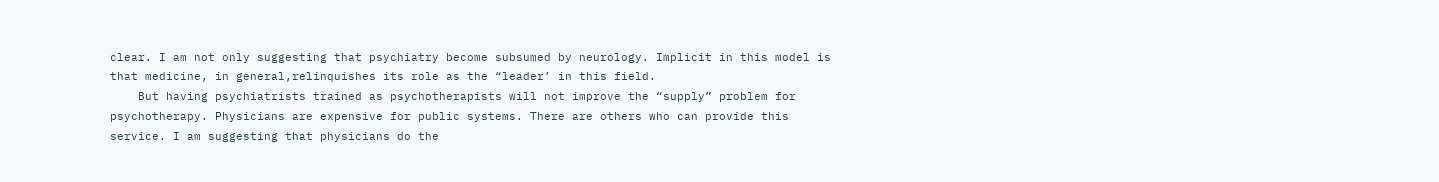clear. I am not only suggesting that psychiatry become subsumed by neurology. Implicit in this model is that medicine, in general,relinquishes its role as the “leader’ in this field.
    But having psychiatrists trained as psychotherapists will not improve the “supply” problem for psychotherapy. Physicians are expensive for public systems. There are others who can provide this service. I am suggesting that physicians do the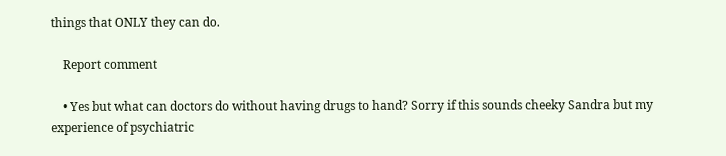things that ONLY they can do.

    Report comment

    • Yes but what can doctors do without having drugs to hand? Sorry if this sounds cheeky Sandra but my experience of psychiatric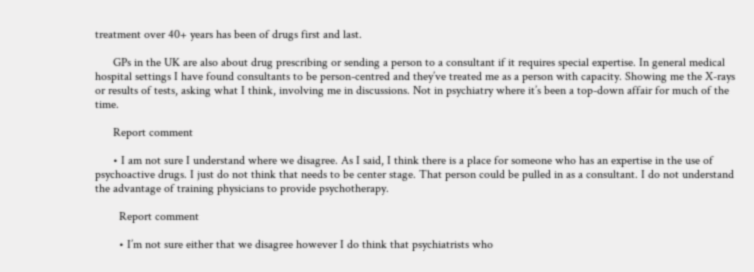treatment over 40+ years has been of drugs first and last.

      GPs in the UK are also about drug prescribing or sending a person to a consultant if it requires special expertise. In general medical hospital settings I have found consultants to be person-centred and they’ve treated me as a person with capacity. Showing me the X-rays or results of tests, asking what I think, involving me in discussions. Not in psychiatry where it’s been a top-down affair for much of the time.

      Report comment

      • I am not sure I understand where we disagree. As I said, I think there is a place for someone who has an expertise in the use of psychoactive drugs. I just do not think that needs to be center stage. That person could be pulled in as a consultant. I do not understand the advantage of training physicians to provide psychotherapy.

        Report comment

        • I’m not sure either that we disagree however I do think that psychiatrists who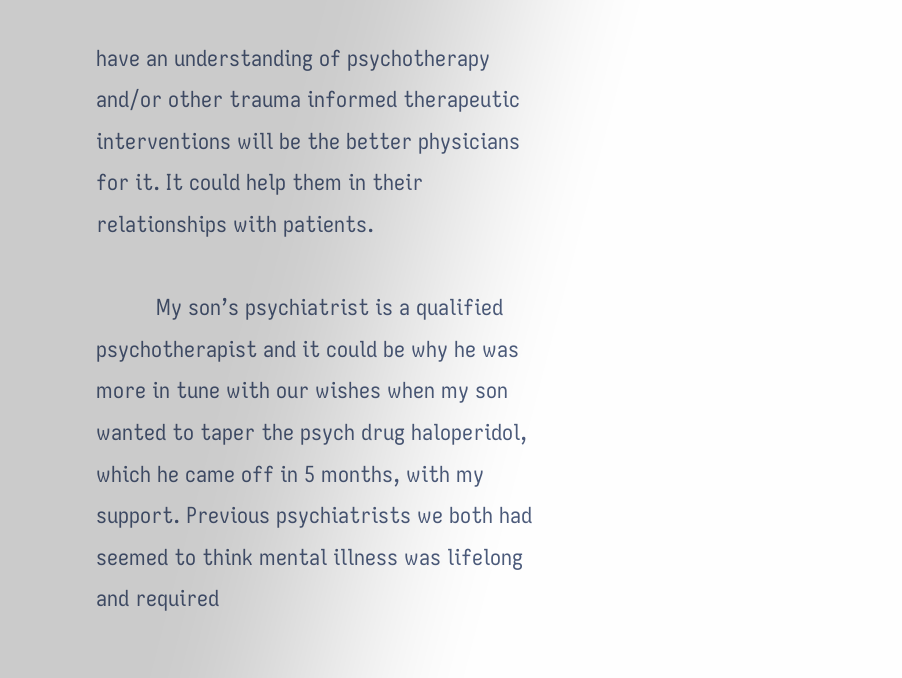have an understanding of psychotherapy and/or other trauma informed therapeutic interventions will be the better physicians for it. It could help them in their relationships with patients.

          My son’s psychiatrist is a qualified psychotherapist and it could be why he was more in tune with our wishes when my son wanted to taper the psych drug haloperidol, which he came off in 5 months, with my support. Previous psychiatrists we both had seemed to think mental illness was lifelong and required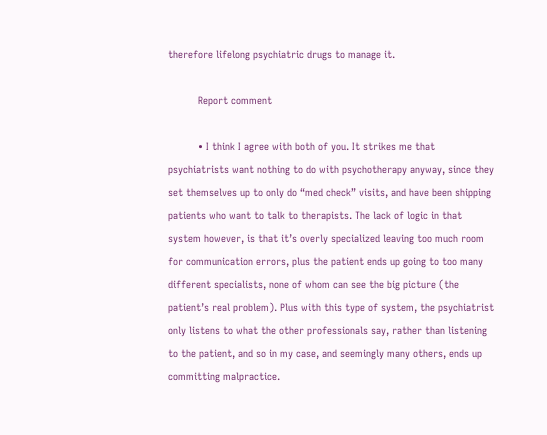therefore lifelong psychiatric drugs to manage it.

          Report comment

          • I think I agree with both of you. It strikes me that psychiatrists want nothing to do with psychotherapy anyway, since they set themselves up to only do “med check” visits, and have been shipping patients who want to talk to therapists. The lack of logic in that system however, is that it’s overly specialized leaving too much room for communication errors, plus the patient ends up going to too many different specialists, none of whom can see the big picture (the patient’s real problem). Plus with this type of system, the psychiatrist only listens to what the other professionals say, rather than listening to the patient, and so in my case, and seemingly many others, ends up committing malpractice.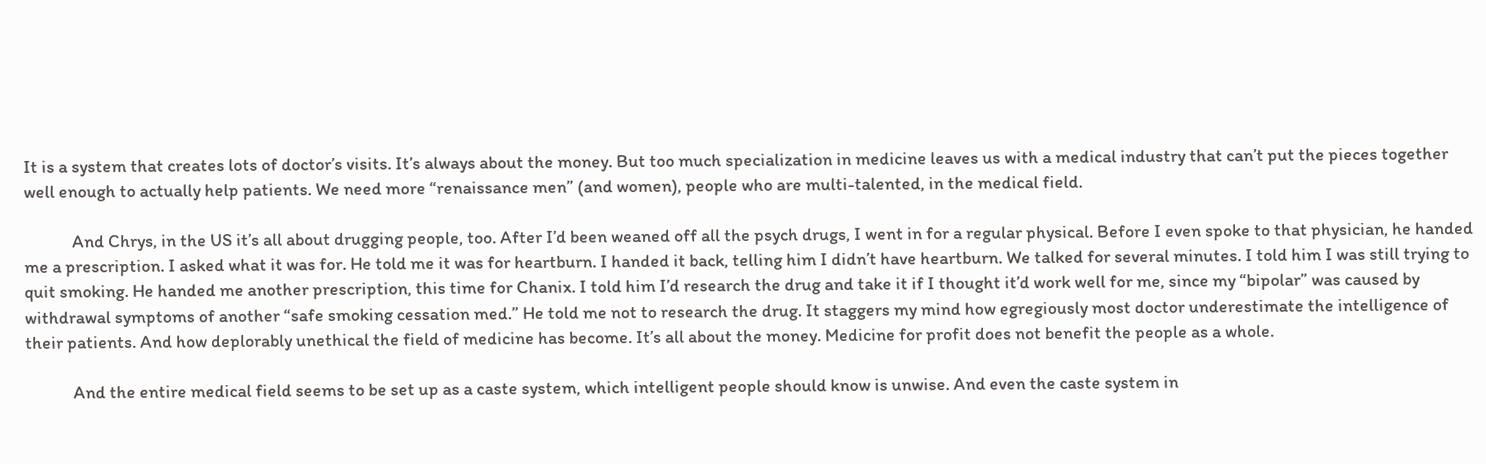It is a system that creates lots of doctor’s visits. It’s always about the money. But too much specialization in medicine leaves us with a medical industry that can’t put the pieces together well enough to actually help patients. We need more “renaissance men” (and women), people who are multi-talented, in the medical field.

            And Chrys, in the US it’s all about drugging people, too. After I’d been weaned off all the psych drugs, I went in for a regular physical. Before I even spoke to that physician, he handed me a prescription. I asked what it was for. He told me it was for heartburn. I handed it back, telling him I didn’t have heartburn. We talked for several minutes. I told him I was still trying to quit smoking. He handed me another prescription, this time for Chanix. I told him I’d research the drug and take it if I thought it’d work well for me, since my “bipolar” was caused by withdrawal symptoms of another “safe smoking cessation med.” He told me not to research the drug. It staggers my mind how egregiously most doctor underestimate the intelligence of their patients. And how deplorably unethical the field of medicine has become. It’s all about the money. Medicine for profit does not benefit the people as a whole.

            And the entire medical field seems to be set up as a caste system, which intelligent people should know is unwise. And even the caste system in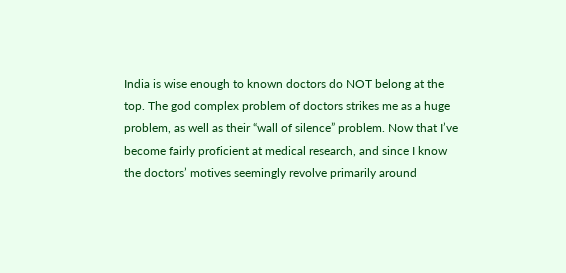India is wise enough to known doctors do NOT belong at the top. The god complex problem of doctors strikes me as a huge problem, as well as their “wall of silence” problem. Now that I’ve become fairly proficient at medical research, and since I know the doctors’ motives seemingly revolve primarily around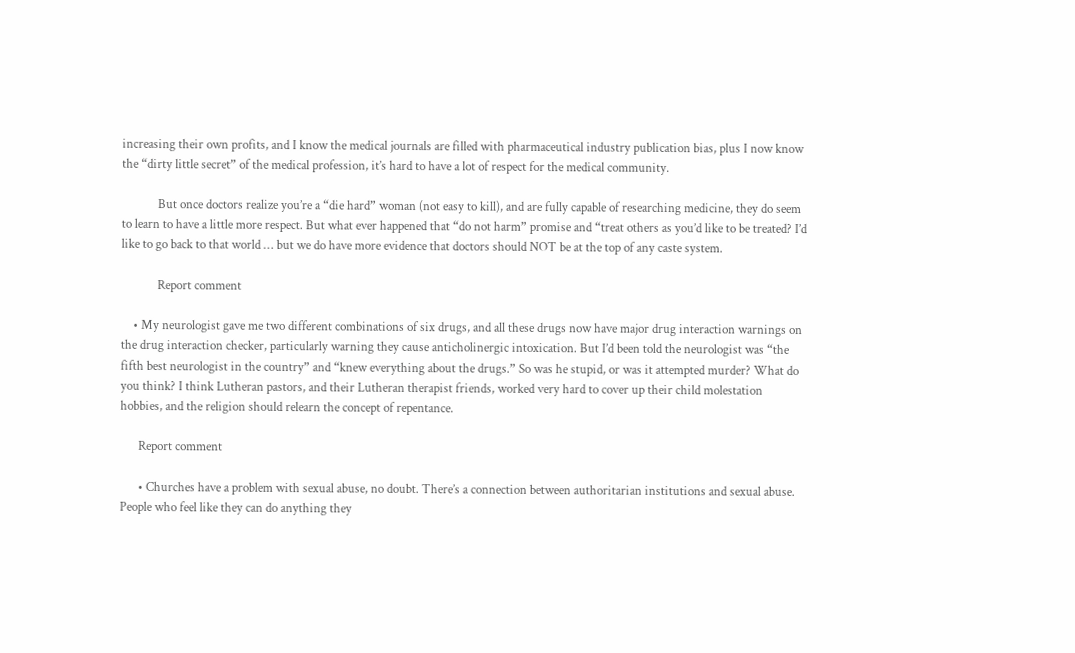increasing their own profits, and I know the medical journals are filled with pharmaceutical industry publication bias, plus I now know the “dirty little secret” of the medical profession, it’s hard to have a lot of respect for the medical community.

            But once doctors realize you’re a “die hard” woman (not easy to kill), and are fully capable of researching medicine, they do seem to learn to have a little more respect. But what ever happened that “do not harm” promise and “treat others as you’d like to be treated? I’d like to go back to that world … but we do have more evidence that doctors should NOT be at the top of any caste system.

            Report comment

    • My neurologist gave me two different combinations of six drugs, and all these drugs now have major drug interaction warnings on the drug interaction checker, particularly warning they cause anticholinergic intoxication. But I’d been told the neurologist was “the fifth best neurologist in the country” and “knew everything about the drugs.” So was he stupid, or was it attempted murder? What do you think? I think Lutheran pastors, and their Lutheran therapist friends, worked very hard to cover up their child molestation hobbies, and the religion should relearn the concept of repentance.

      Report comment

      • Churches have a problem with sexual abuse, no doubt. There’s a connection between authoritarian institutions and sexual abuse. People who feel like they can do anything they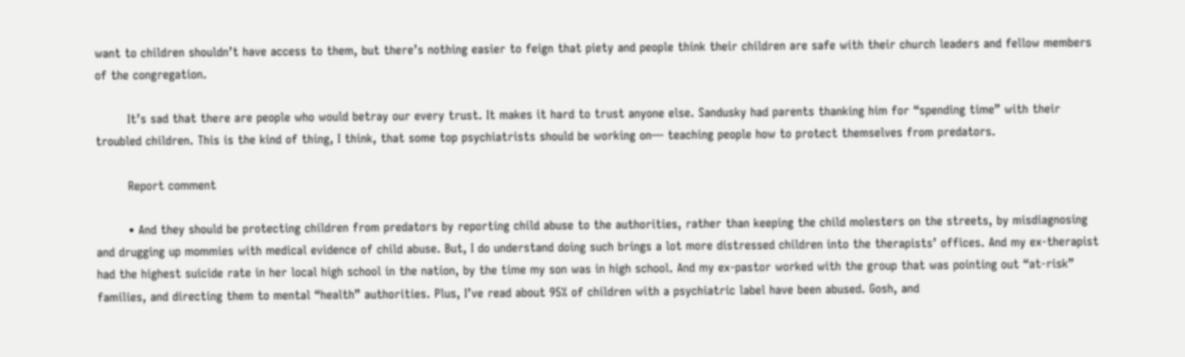want to children shouldn’t have access to them, but there’s nothing easier to feign that piety and people think their children are safe with their church leaders and fellow members of the congregation.

        It’s sad that there are people who would betray our every trust. It makes it hard to trust anyone else. Sandusky had parents thanking him for “spending time” with their troubled children. This is the kind of thing, I think, that some top psychiatrists should be working on— teaching people how to protect themselves from predators.

        Report comment

        • And they should be protecting children from predators by reporting child abuse to the authorities, rather than keeping the child molesters on the streets, by misdiagnosing and drugging up mommies with medical evidence of child abuse. But, I do understand doing such brings a lot more distressed children into the therapists’ offices. And my ex-therapist had the highest suicide rate in her local high school in the nation, by the time my son was in high school. And my ex-pastor worked with the group that was pointing out “at-risk” families, and directing them to mental “health” authorities. Plus, I’ve read about 95% of children with a psychiatric label have been abused. Gosh, and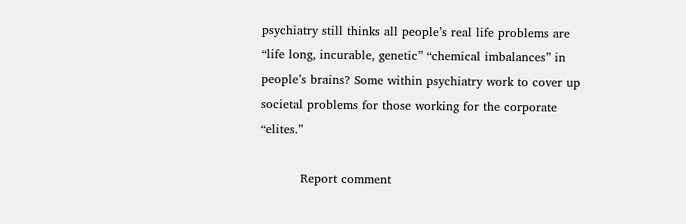psychiatry still thinks all people’s real life problems are “life long, incurable, genetic” “chemical imbalances” in people’s brains? Some within psychiatry work to cover up societal problems for those working for the corporate “elites.”

          Report comment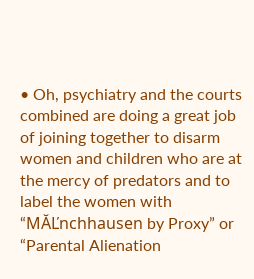• Oh, psychiatry and the courts combined are doing a great job of joining together to disarm women and children who are at the mercy of predators and to label the women with “MĂĽnchhausen by Proxy” or “Parental Alienation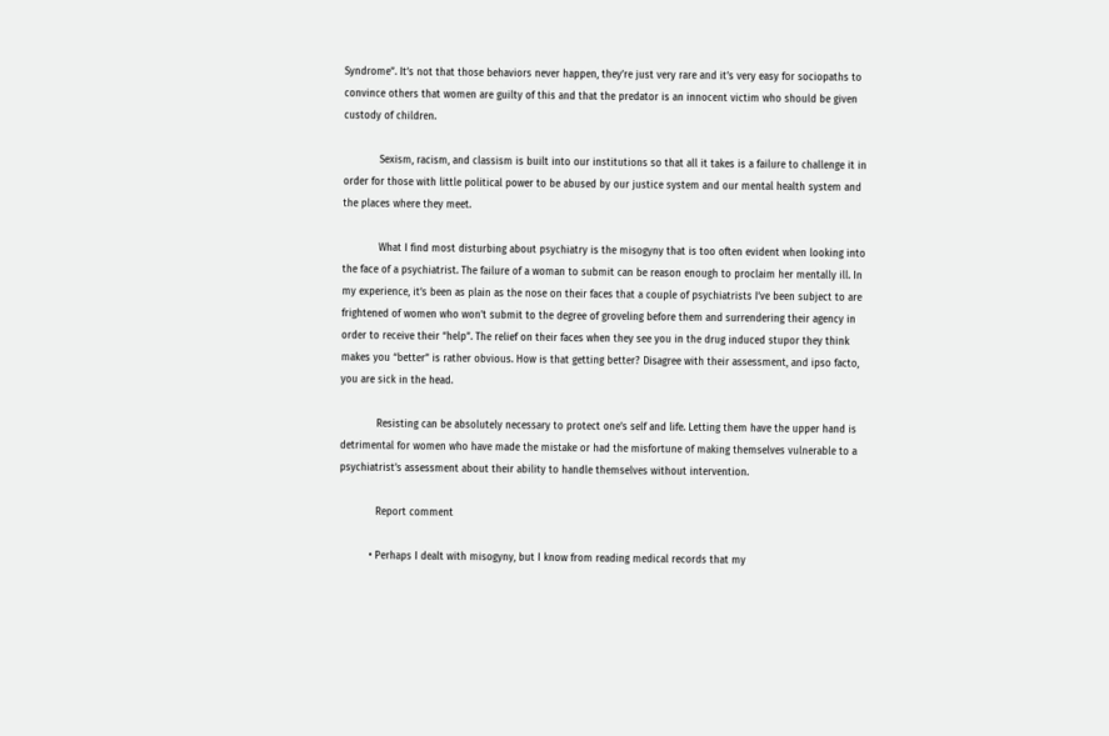Syndrome”. It’s not that those behaviors never happen, they’re just very rare and it’s very easy for sociopaths to convince others that women are guilty of this and that the predator is an innocent victim who should be given custody of children.

            Sexism, racism, and classism is built into our institutions so that all it takes is a failure to challenge it in order for those with little political power to be abused by our justice system and our mental health system and the places where they meet.

            What I find most disturbing about psychiatry is the misogyny that is too often evident when looking into the face of a psychiatrist. The failure of a woman to submit can be reason enough to proclaim her mentally ill. In my experience, it’s been as plain as the nose on their faces that a couple of psychiatrists I’ve been subject to are frightened of women who won’t submit to the degree of groveling before them and surrendering their agency in order to receive their “help”. The relief on their faces when they see you in the drug induced stupor they think makes you “better” is rather obvious. How is that getting better? Disagree with their assessment, and ipso facto, you are sick in the head.

            Resisting can be absolutely necessary to protect one’s self and life. Letting them have the upper hand is detrimental for women who have made the mistake or had the misfortune of making themselves vulnerable to a psychiatrist’s assessment about their ability to handle themselves without intervention.

            Report comment

          • Perhaps I dealt with misogyny, but I know from reading medical records that my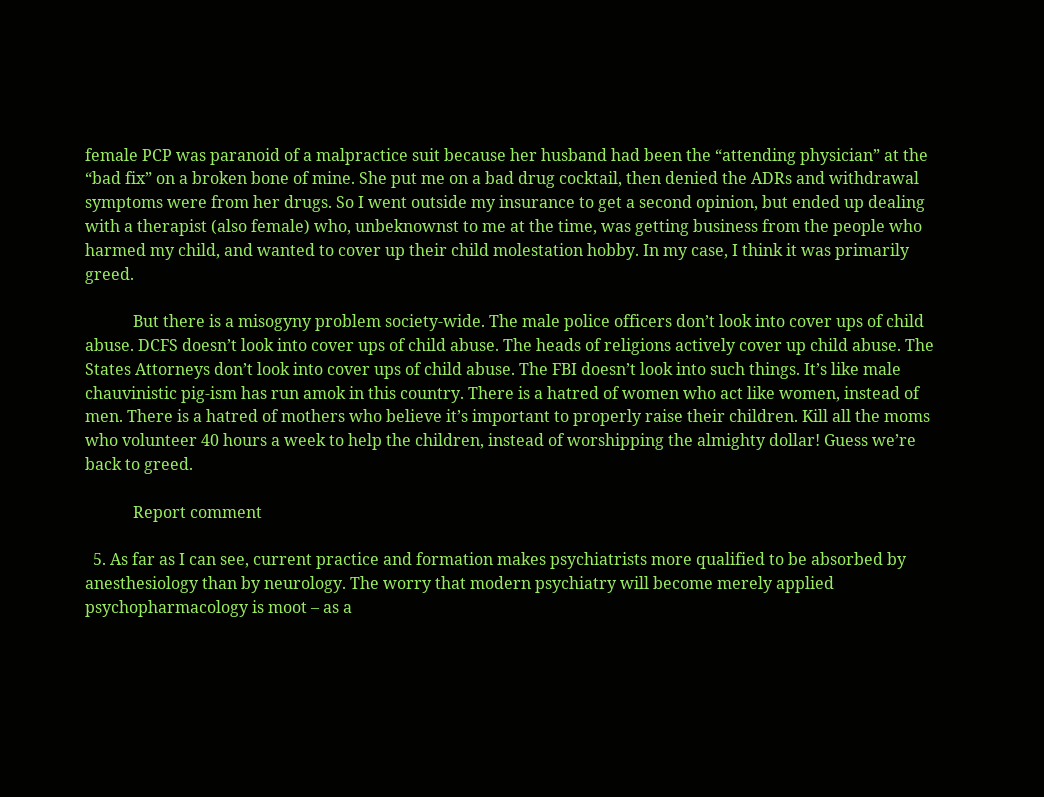female PCP was paranoid of a malpractice suit because her husband had been the “attending physician” at the “bad fix” on a broken bone of mine. She put me on a bad drug cocktail, then denied the ADRs and withdrawal symptoms were from her drugs. So I went outside my insurance to get a second opinion, but ended up dealing with a therapist (also female) who, unbeknownst to me at the time, was getting business from the people who harmed my child, and wanted to cover up their child molestation hobby. In my case, I think it was primarily greed.

            But there is a misogyny problem society-wide. The male police officers don’t look into cover ups of child abuse. DCFS doesn’t look into cover ups of child abuse. The heads of religions actively cover up child abuse. The States Attorneys don’t look into cover ups of child abuse. The FBI doesn’t look into such things. It’s like male chauvinistic pig-ism has run amok in this country. There is a hatred of women who act like women, instead of men. There is a hatred of mothers who believe it’s important to properly raise their children. Kill all the moms who volunteer 40 hours a week to help the children, instead of worshipping the almighty dollar! Guess we’re back to greed.

            Report comment

  5. As far as I can see, current practice and formation makes psychiatrists more qualified to be absorbed by anesthesiology than by neurology. The worry that modern psychiatry will become merely applied psychopharmacology is moot – as a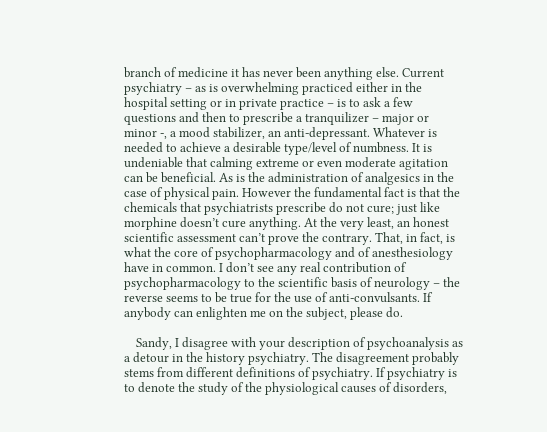branch of medicine it has never been anything else. Current psychiatry – as is overwhelming practiced either in the hospital setting or in private practice – is to ask a few questions and then to prescribe a tranquilizer – major or minor -, a mood stabilizer, an anti-depressant. Whatever is needed to achieve a desirable type/level of numbness. It is undeniable that calming extreme or even moderate agitation can be beneficial. As is the administration of analgesics in the case of physical pain. However the fundamental fact is that the chemicals that psychiatrists prescribe do not cure; just like morphine doesn’t cure anything. At the very least, an honest scientific assessment can’t prove the contrary. That, in fact, is what the core of psychopharmacology and of anesthesiology have in common. I don’t see any real contribution of psychopharmacology to the scientific basis of neurology – the reverse seems to be true for the use of anti-convulsants. If anybody can enlighten me on the subject, please do.

    Sandy, I disagree with your description of psychoanalysis as a detour in the history psychiatry. The disagreement probably stems from different definitions of psychiatry. If psychiatry is to denote the study of the physiological causes of disorders,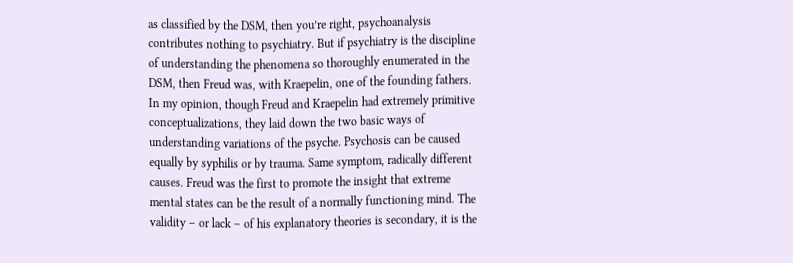as classified by the DSM, then you’re right, psychoanalysis contributes nothing to psychiatry. But if psychiatry is the discipline of understanding the phenomena so thoroughly enumerated in the DSM, then Freud was, with Kraepelin, one of the founding fathers. In my opinion, though Freud and Kraepelin had extremely primitive conceptualizations, they laid down the two basic ways of understanding variations of the psyche. Psychosis can be caused equally by syphilis or by trauma. Same symptom, radically different causes. Freud was the first to promote the insight that extreme mental states can be the result of a normally functioning mind. The validity – or lack – of his explanatory theories is secondary, it is the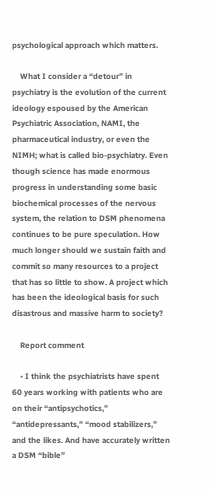psychological approach which matters.

    What I consider a “detour” in psychiatry is the evolution of the current ideology espoused by the American Psychiatric Association, NAMI, the pharmaceutical industry, or even the NIMH; what is called bio-psychiatry. Even though science has made enormous progress in understanding some basic biochemical processes of the nervous system, the relation to DSM phenomena continues to be pure speculation. How much longer should we sustain faith and commit so many resources to a project that has so little to show. A project which has been the ideological basis for such disastrous and massive harm to society?

    Report comment

    • I think the psychiatrists have spent 60 years working with patients who are on their “antipsychotics,” “antidepressants,” “mood stabilizers,” and the likes. And have accurately written a DSM “bible”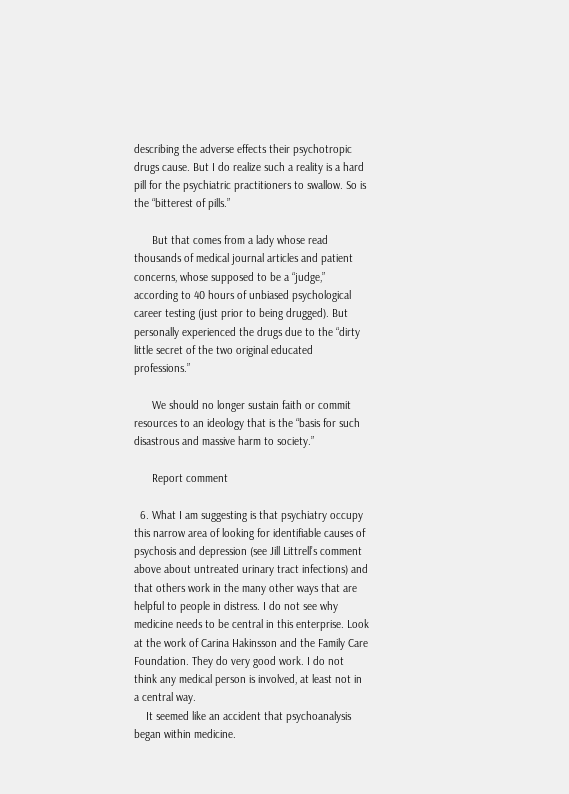describing the adverse effects their psychotropic drugs cause. But I do realize such a reality is a hard pill for the psychiatric practitioners to swallow. So is the “bitterest of pills.”

      But that comes from a lady whose read thousands of medical journal articles and patient concerns, whose supposed to be a “judge,” according to 40 hours of unbiased psychological career testing (just prior to being drugged). But personally experienced the drugs due to the “dirty little secret of the two original educated professions.”

      We should no longer sustain faith or commit resources to an ideology that is the “basis for such disastrous and massive harm to society.”

      Report comment

  6. What I am suggesting is that psychiatry occupy this narrow area of looking for identifiable causes of psychosis and depression (see Jill Littrell’s comment above about untreated urinary tract infections) and that others work in the many other ways that are helpful to people in distress. I do not see why medicine needs to be central in this enterprise. Look at the work of Carina Hakinsson and the Family Care Foundation. They do very good work. I do not think any medical person is involved, at least not in a central way.
    It seemed like an accident that psychoanalysis began within medicine.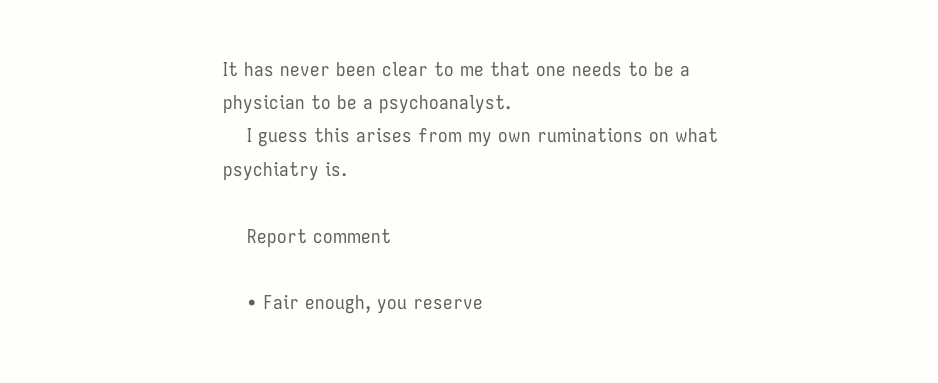It has never been clear to me that one needs to be a physician to be a psychoanalyst.
    I guess this arises from my own ruminations on what psychiatry is.

    Report comment

    • Fair enough, you reserve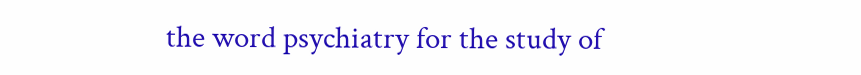the word psychiatry for the study of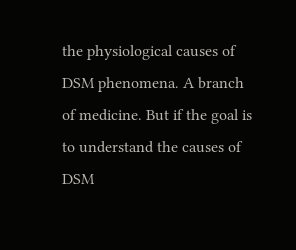the physiological causes of DSM phenomena. A branch of medicine. But if the goal is to understand the causes of DSM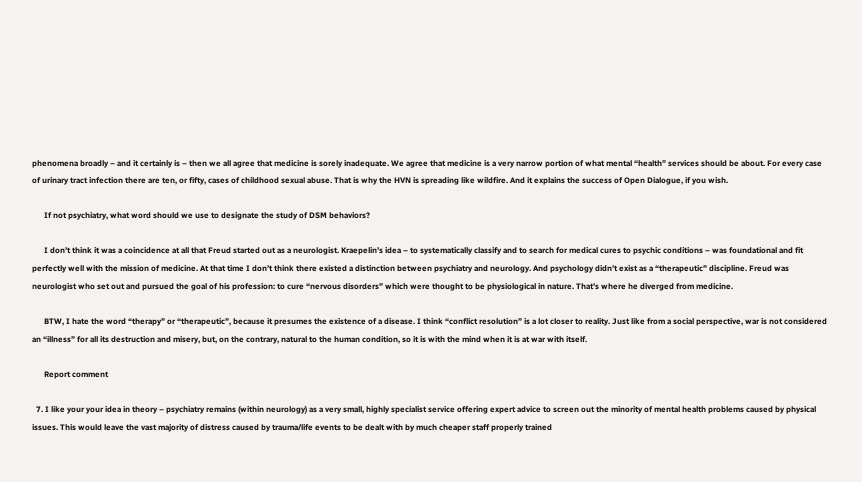phenomena broadly – and it certainly is – then we all agree that medicine is sorely inadequate. We agree that medicine is a very narrow portion of what mental “health” services should be about. For every case of urinary tract infection there are ten, or fifty, cases of childhood sexual abuse. That is why the HVN is spreading like wildfire. And it explains the success of Open Dialogue, if you wish.

      If not psychiatry, what word should we use to designate the study of DSM behaviors?

      I don’t think it was a coincidence at all that Freud started out as a neurologist. Kraepelin’s idea – to systematically classify and to search for medical cures to psychic conditions – was foundational and fit perfectly well with the mission of medicine. At that time I don’t think there existed a distinction between psychiatry and neurology. And psychology didn’t exist as a “therapeutic” discipline. Freud was neurologist who set out and pursued the goal of his profession: to cure “nervous disorders” which were thought to be physiological in nature. That’s where he diverged from medicine.

      BTW, I hate the word “therapy” or “therapeutic”, because it presumes the existence of a disease. I think “conflict resolution” is a lot closer to reality. Just like from a social perspective, war is not considered an “illness” for all its destruction and misery, but, on the contrary, natural to the human condition, so it is with the mind when it is at war with itself.

      Report comment

  7. I like your your idea in theory – psychiatry remains (within neurology) as a very small, highly specialist service offering expert advice to screen out the minority of mental health problems caused by physical issues. This would leave the vast majority of distress caused by trauma/life events to be dealt with by much cheaper staff properly trained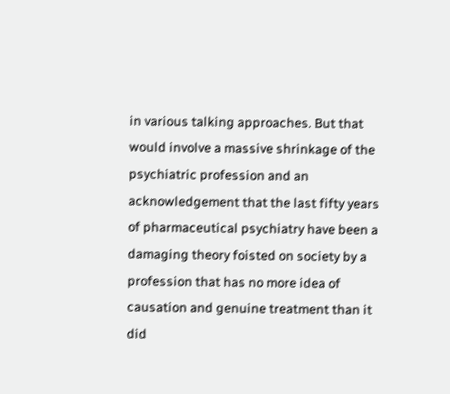in various talking approaches. But that would involve a massive shrinkage of the psychiatric profession and an acknowledgement that the last fifty years of pharmaceutical psychiatry have been a damaging theory foisted on society by a profession that has no more idea of causation and genuine treatment than it did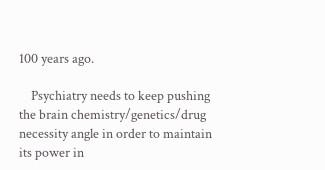100 years ago.

    Psychiatry needs to keep pushing the brain chemistry/genetics/drug necessity angle in order to maintain its power in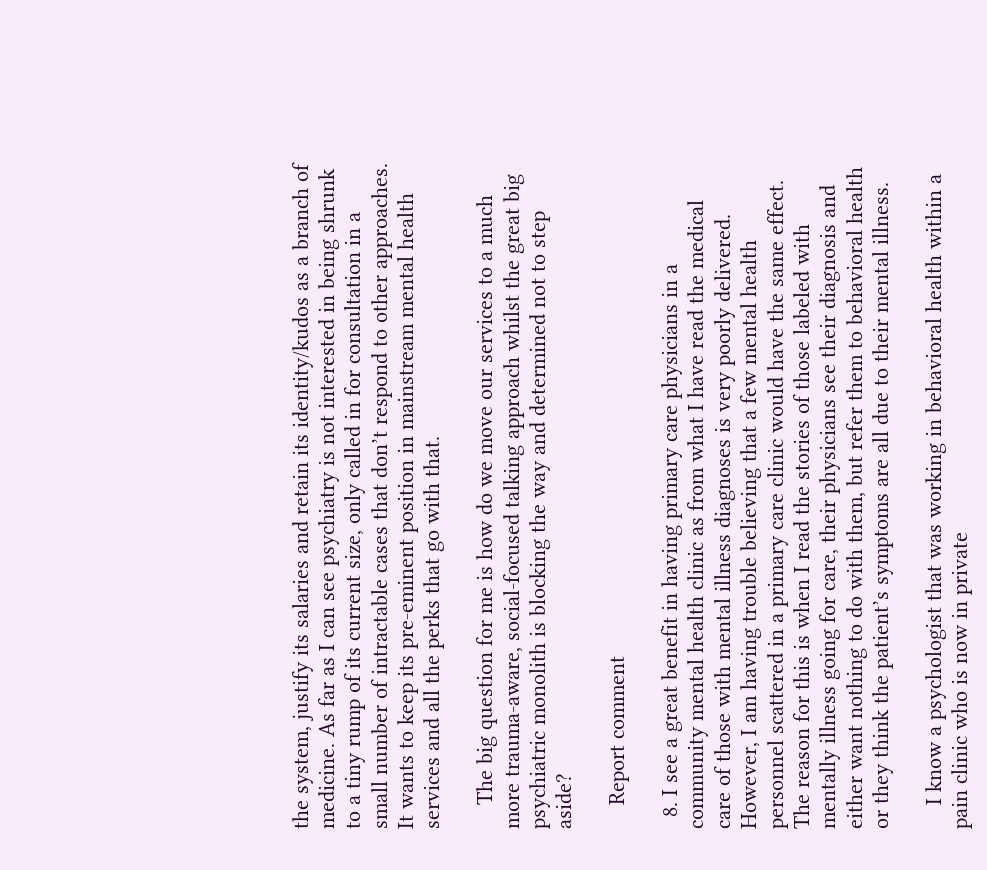the system, justify its salaries and retain its identity/kudos as a branch of medicine. As far as I can see psychiatry is not interested in being shrunk to a tiny rump of its current size, only called in for consultation in a small number of intractable cases that don’t respond to other approaches. It wants to keep its pre-eminent position in mainstream mental health services and all the perks that go with that.

    The big question for me is how do we move our services to a much more trauma-aware, social-focused talking approach whilst the great big psychiatric monolith is blocking the way and determined not to step aside?

    Report comment

  8. I see a great benefit in having primary care physicians in a community mental health clinic as from what I have read the medical care of those with mental illness diagnoses is very poorly delivered. However, I am having trouble believing that a few mental health personnel scattered in a primary care clinic would have the same effect. The reason for this is when I read the stories of those labeled with mentally illness going for care, their physicians see their diagnosis and either want nothing to do with them, but refer them to behavioral health or they think the patient’s symptoms are all due to their mental illness.

    I know a psychologist that was working in behavioral health within a pain clinic who is now in private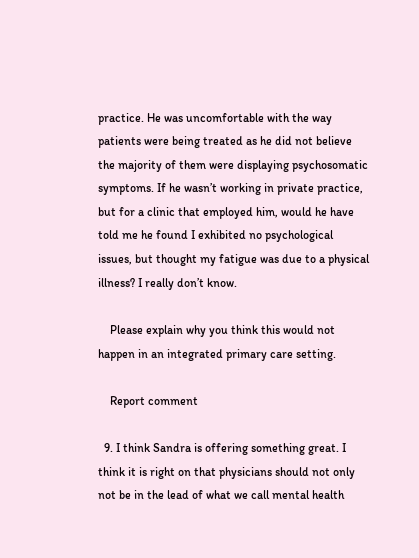practice. He was uncomfortable with the way patients were being treated as he did not believe the majority of them were displaying psychosomatic symptoms. If he wasn’t working in private practice, but for a clinic that employed him, would he have told me he found I exhibited no psychological issues, but thought my fatigue was due to a physical illness? I really don’t know.

    Please explain why you think this would not happen in an integrated primary care setting.

    Report comment

  9. I think Sandra is offering something great. I think it is right on that physicians should not only not be in the lead of what we call mental health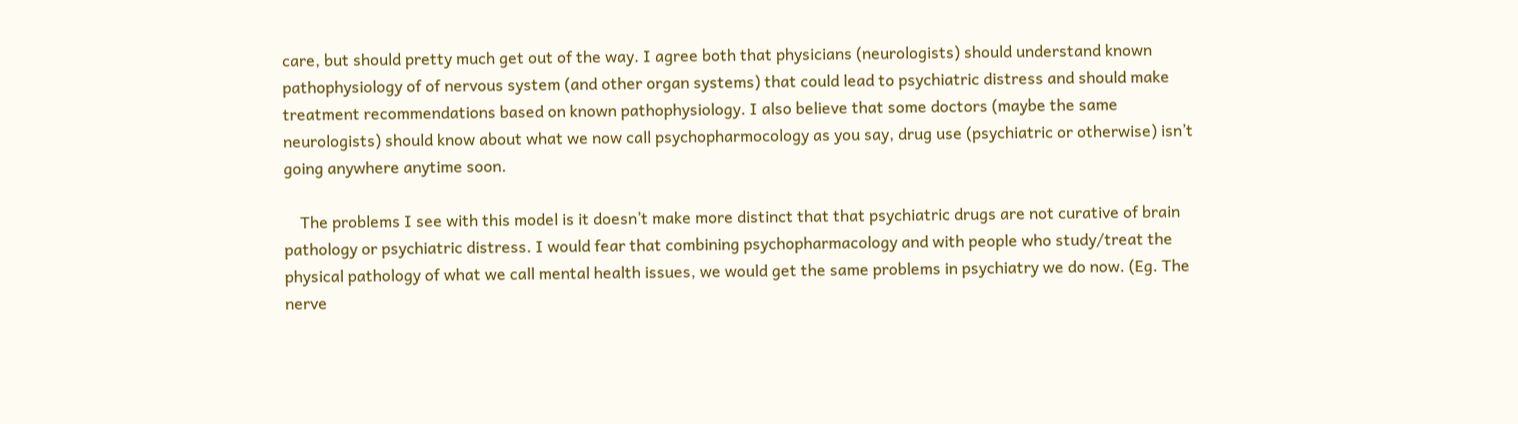care, but should pretty much get out of the way. I agree both that physicians (neurologists) should understand known pathophysiology of of nervous system (and other organ systems) that could lead to psychiatric distress and should make treatment recommendations based on known pathophysiology. I also believe that some doctors (maybe the same neurologists) should know about what we now call psychopharmocology as you say, drug use (psychiatric or otherwise) isn’t going anywhere anytime soon.

    The problems I see with this model is it doesn’t make more distinct that that psychiatric drugs are not curative of brain pathology or psychiatric distress. I would fear that combining psychopharmacology and with people who study/treat the physical pathology of what we call mental health issues, we would get the same problems in psychiatry we do now. (Eg. The nerve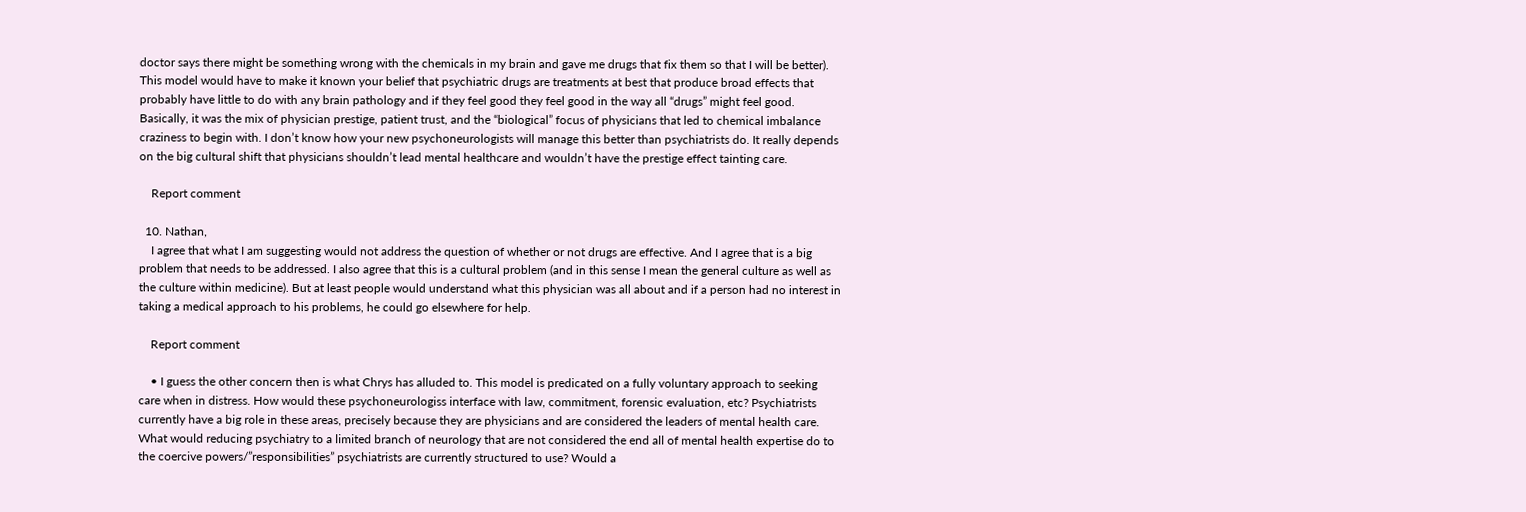doctor says there might be something wrong with the chemicals in my brain and gave me drugs that fix them so that I will be better). This model would have to make it known your belief that psychiatric drugs are treatments at best that produce broad effects that probably have little to do with any brain pathology and if they feel good they feel good in the way all “drugs” might feel good. Basically, it was the mix of physician prestige, patient trust, and the “biological” focus of physicians that led to chemical imbalance craziness to begin with. I don’t know how your new psychoneurologists will manage this better than psychiatrists do. It really depends on the big cultural shift that physicians shouldn’t lead mental healthcare and wouldn’t have the prestige effect tainting care.

    Report comment

  10. Nathan,
    I agree that what I am suggesting would not address the question of whether or not drugs are effective. And I agree that is a big problem that needs to be addressed. I also agree that this is a cultural problem (and in this sense I mean the general culture as well as the culture within medicine). But at least people would understand what this physician was all about and if a person had no interest in taking a medical approach to his problems, he could go elsewhere for help.

    Report comment

    • I guess the other concern then is what Chrys has alluded to. This model is predicated on a fully voluntary approach to seeking care when in distress. How would these psychoneurologiss interface with law, commitment, forensic evaluation, etc? Psychiatrists currently have a big role in these areas, precisely because they are physicians and are considered the leaders of mental health care. What would reducing psychiatry to a limited branch of neurology that are not considered the end all of mental health expertise do to the coercive powers/”responsibilities” psychiatrists are currently structured to use? Would a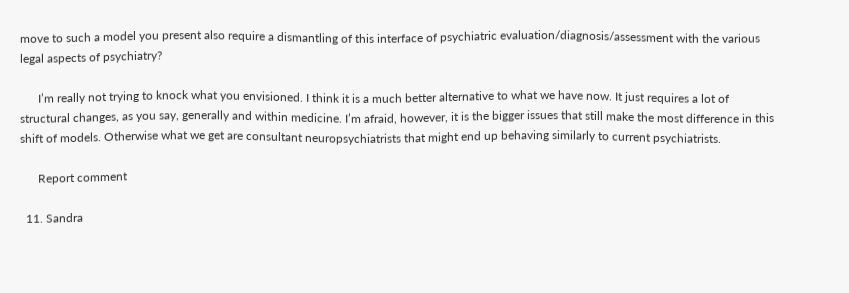move to such a model you present also require a dismantling of this interface of psychiatric evaluation/diagnosis/assessment with the various legal aspects of psychiatry?

      I’m really not trying to knock what you envisioned. I think it is a much better alternative to what we have now. It just requires a lot of structural changes, as you say, generally and within medicine. I’m afraid, however, it is the bigger issues that still make the most difference in this shift of models. Otherwise what we get are consultant neuropsychiatrists that might end up behaving similarly to current psychiatrists.

      Report comment

  11. Sandra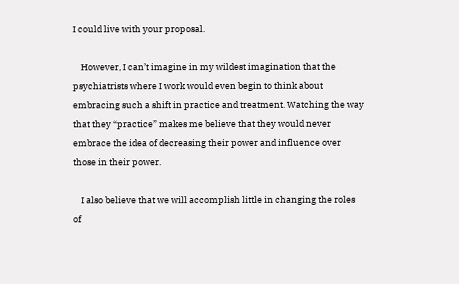I could live with your proposal.

    However, I can’t imagine in my wildest imagination that the psychiatrists where I work would even begin to think about embracing such a shift in practice and treatment. Watching the way that they “practice” makes me believe that they would never embrace the idea of decreasing their power and influence over those in their power.

    I also believe that we will accomplish little in changing the roles of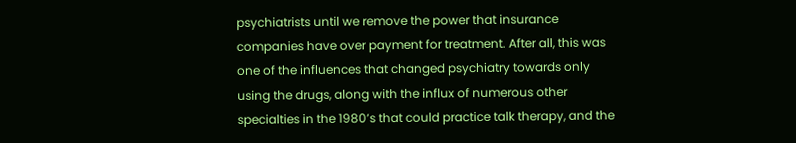psychiatrists until we remove the power that insurance companies have over payment for treatment. After all, this was one of the influences that changed psychiatry towards only using the drugs, along with the influx of numerous other specialties in the 1980’s that could practice talk therapy, and the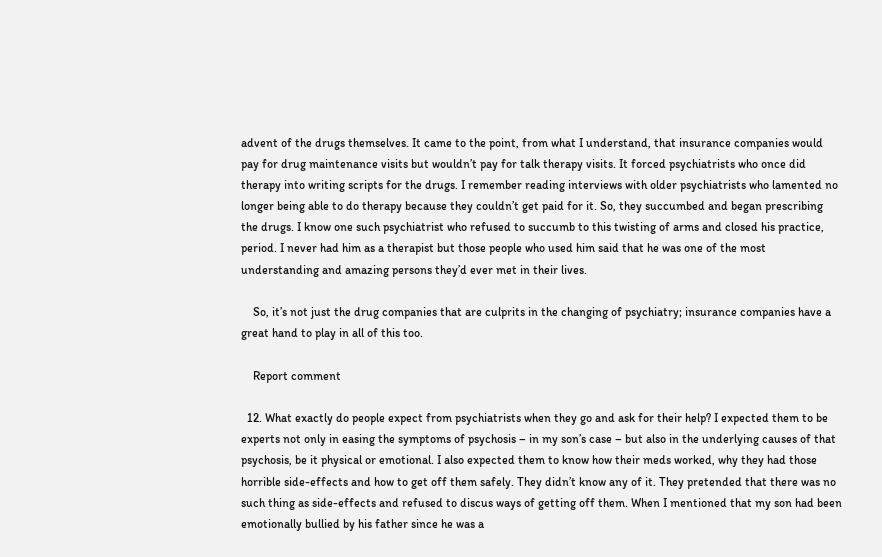advent of the drugs themselves. It came to the point, from what I understand, that insurance companies would pay for drug maintenance visits but wouldn’t pay for talk therapy visits. It forced psychiatrists who once did therapy into writing scripts for the drugs. I remember reading interviews with older psychiatrists who lamented no longer being able to do therapy because they couldn’t get paid for it. So, they succumbed and began prescribing the drugs. I know one such psychiatrist who refused to succumb to this twisting of arms and closed his practice, period. I never had him as a therapist but those people who used him said that he was one of the most understanding and amazing persons they’d ever met in their lives.

    So, it’s not just the drug companies that are culprits in the changing of psychiatry; insurance companies have a great hand to play in all of this too.

    Report comment

  12. What exactly do people expect from psychiatrists when they go and ask for their help? I expected them to be experts not only in easing the symptoms of psychosis – in my son’s case – but also in the underlying causes of that psychosis, be it physical or emotional. I also expected them to know how their meds worked, why they had those horrible side-effects and how to get off them safely. They didn’t know any of it. They pretended that there was no such thing as side-effects and refused to discus ways of getting off them. When I mentioned that my son had been emotionally bullied by his father since he was a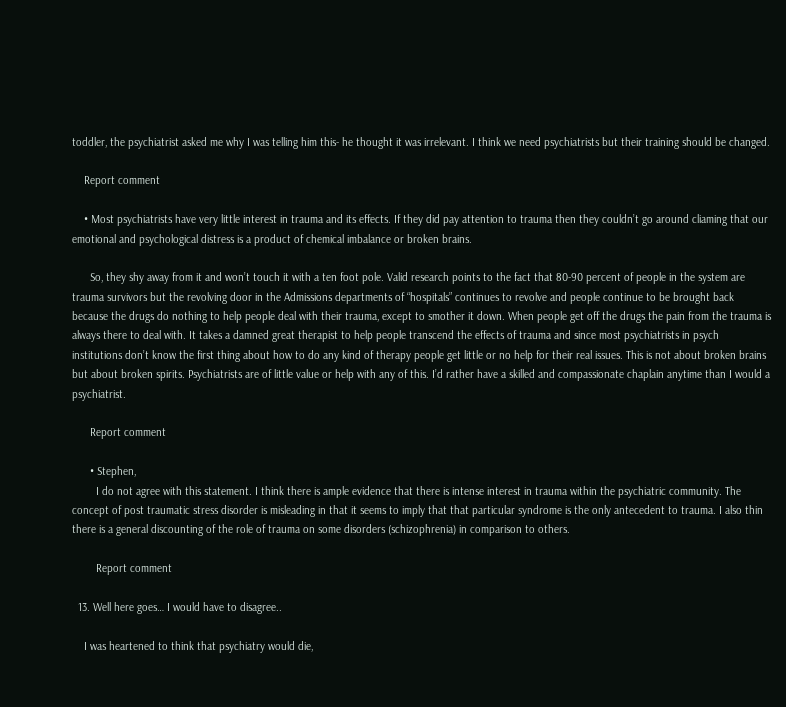toddler, the psychiatrist asked me why I was telling him this- he thought it was irrelevant. I think we need psychiatrists but their training should be changed.

    Report comment

    • Most psychiatrists have very little interest in trauma and its effects. If they did pay attention to trauma then they couldn’t go around cliaming that our emotional and psychological distress is a product of chemical imbalance or broken brains.

      So, they shy away from it and won’t touch it with a ten foot pole. Valid research points to the fact that 80-90 percent of people in the system are trauma survivors but the revolving door in the Admissions departments of “hospitals” continues to revolve and people continue to be brought back because the drugs do nothing to help people deal with their trauma, except to smother it down. When people get off the drugs the pain from the trauma is always there to deal with. It takes a damned great therapist to help people transcend the effects of trauma and since most psychiatrists in psych institutions don’t know the first thing about how to do any kind of therapy people get little or no help for their real issues. This is not about broken brains but about broken spirits. Psychiatrists are of little value or help with any of this. I’d rather have a skilled and compassionate chaplain anytime than I would a psychiatrist.

      Report comment

      • Stephen,
        I do not agree with this statement. I think there is ample evidence that there is intense interest in trauma within the psychiatric community. The concept of post traumatic stress disorder is misleading in that it seems to imply that that particular syndrome is the only antecedent to trauma. I also thin there is a general discounting of the role of trauma on some disorders (schizophrenia) in comparison to others.

        Report comment

  13. Well here goes… I would have to disagree..

    I was heartened to think that psychiatry would die,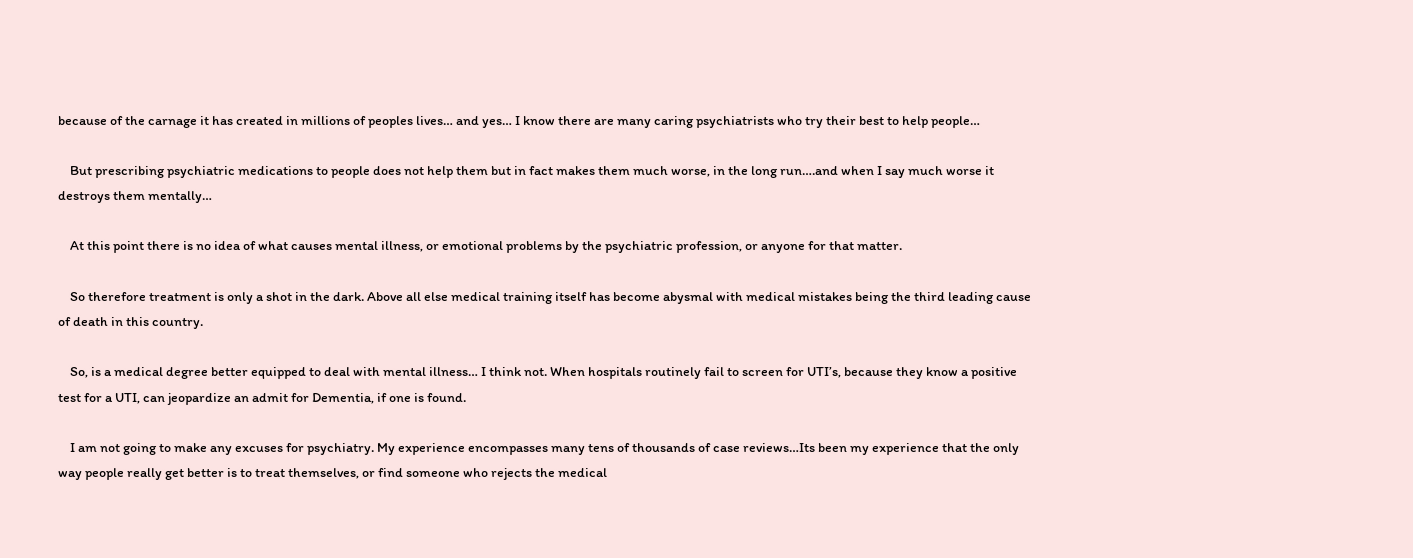because of the carnage it has created in millions of peoples lives… and yes… I know there are many caring psychiatrists who try their best to help people…

    But prescribing psychiatric medications to people does not help them but in fact makes them much worse, in the long run….and when I say much worse it destroys them mentally…

    At this point there is no idea of what causes mental illness, or emotional problems by the psychiatric profession, or anyone for that matter.

    So therefore treatment is only a shot in the dark. Above all else medical training itself has become abysmal with medical mistakes being the third leading cause of death in this country.

    So, is a medical degree better equipped to deal with mental illness… I think not. When hospitals routinely fail to screen for UTI’s, because they know a positive test for a UTI, can jeopardize an admit for Dementia, if one is found.

    I am not going to make any excuses for psychiatry. My experience encompasses many tens of thousands of case reviews…Its been my experience that the only way people really get better is to treat themselves, or find someone who rejects the medical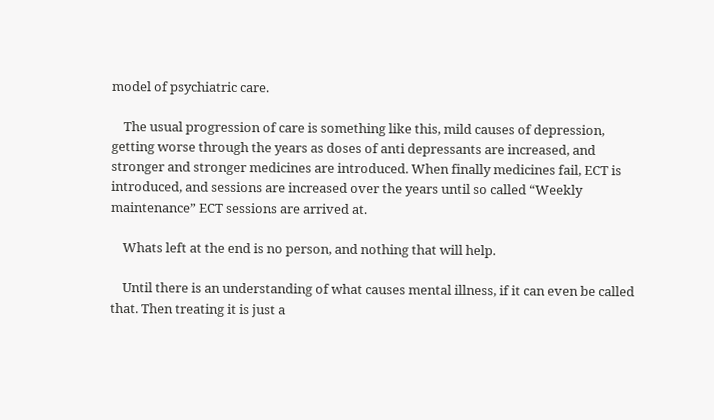model of psychiatric care.

    The usual progression of care is something like this, mild causes of depression, getting worse through the years as doses of anti depressants are increased, and stronger and stronger medicines are introduced. When finally medicines fail, ECT is introduced, and sessions are increased over the years until so called “Weekly maintenance” ECT sessions are arrived at.

    Whats left at the end is no person, and nothing that will help.

    Until there is an understanding of what causes mental illness, if it can even be called that. Then treating it is just a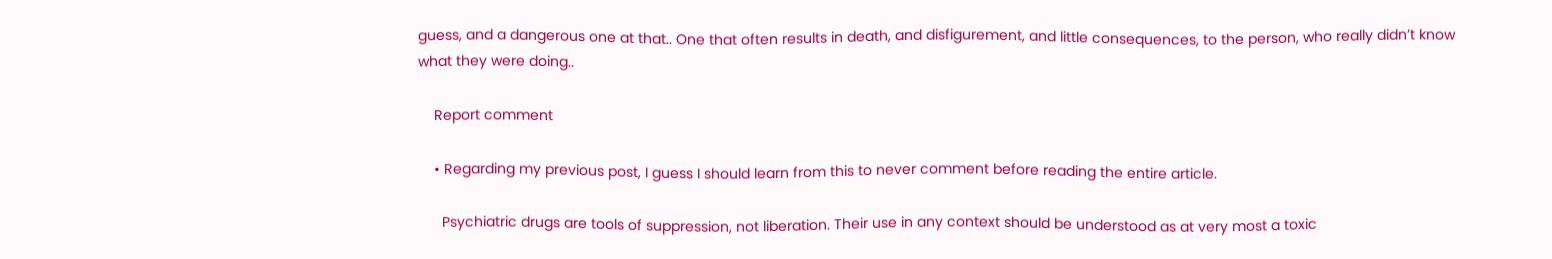guess, and a dangerous one at that.. One that often results in death, and disfigurement, and little consequences, to the person, who really didn’t know what they were doing..

    Report comment

    • Regarding my previous post, I guess I should learn from this to never comment before reading the entire article.

      Psychiatric drugs are tools of suppression, not liberation. Their use in any context should be understood as at very most a toxic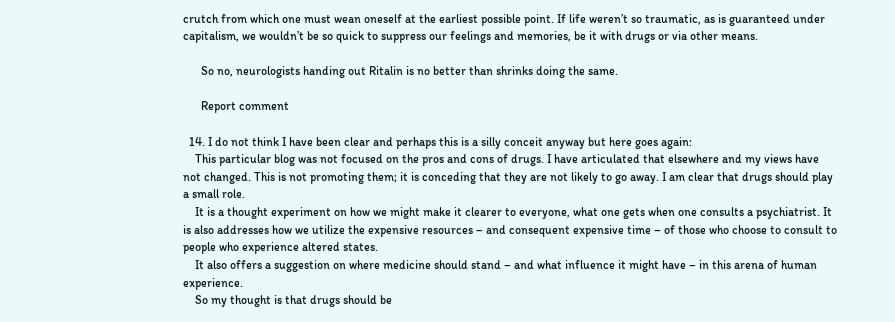crutch from which one must wean oneself at the earliest possible point. If life weren’t so traumatic, as is guaranteed under capitalism, we wouldn’t be so quick to suppress our feelings and memories, be it with drugs or via other means.

      So no, neurologists handing out Ritalin is no better than shrinks doing the same.

      Report comment

  14. I do not think I have been clear and perhaps this is a silly conceit anyway but here goes again:
    This particular blog was not focused on the pros and cons of drugs. I have articulated that elsewhere and my views have not changed. This is not promoting them; it is conceding that they are not likely to go away. I am clear that drugs should play a small role.
    It is a thought experiment on how we might make it clearer to everyone, what one gets when one consults a psychiatrist. It is also addresses how we utilize the expensive resources – and consequent expensive time – of those who choose to consult to people who experience altered states.
    It also offers a suggestion on where medicine should stand – and what influence it might have – in this arena of human experience.
    So my thought is that drugs should be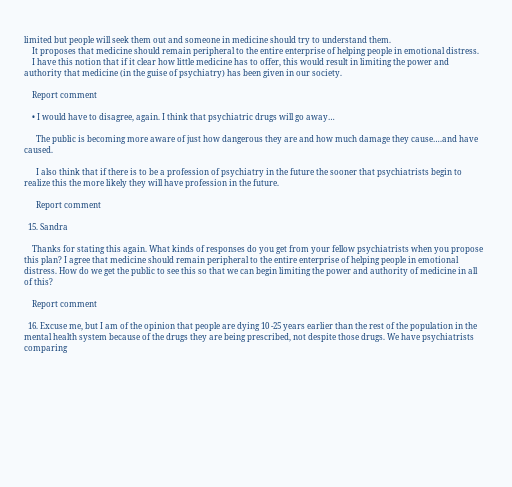limited but people will seek them out and someone in medicine should try to understand them.
    It proposes that medicine should remain peripheral to the entire enterprise of helping people in emotional distress.
    I have this notion that if it clear how little medicine has to offer, this would result in limiting the power and authority that medicine (in the guise of psychiatry) has been given in our society.

    Report comment

    • I would have to disagree, again. I think that psychiatric drugs will go away…

      The public is becoming more aware of just how dangerous they are and how much damage they cause….and have caused.

      I also think that if there is to be a profession of psychiatry in the future the sooner that psychiatrists begin to realize this the more likely they will have profession in the future.

      Report comment

  15. Sandra

    Thanks for stating this again. What kinds of responses do you get from your fellow psychiatrists when you propose this plan? I agree that medicine should remain peripheral to the entire enterprise of helping people in emotional distress. How do we get the public to see this so that we can begin limiting the power and authority of medicine in all of this?

    Report comment

  16. Excuse me, but I am of the opinion that people are dying 10 -25 years earlier than the rest of the population in the mental health system because of the drugs they are being prescribed, not despite those drugs. We have psychiatrists comparing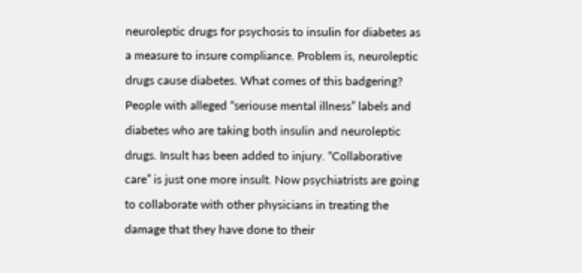neuroleptic drugs for psychosis to insulin for diabetes as a measure to insure compliance. Problem is, neuroleptic drugs cause diabetes. What comes of this badgering? People with alleged “seriouse mental illness” labels and diabetes who are taking both insulin and neuroleptic drugs. Insult has been added to injury. “Collaborative care” is just one more insult. Now psychiatrists are going to collaborate with other physicians in treating the damage that they have done to their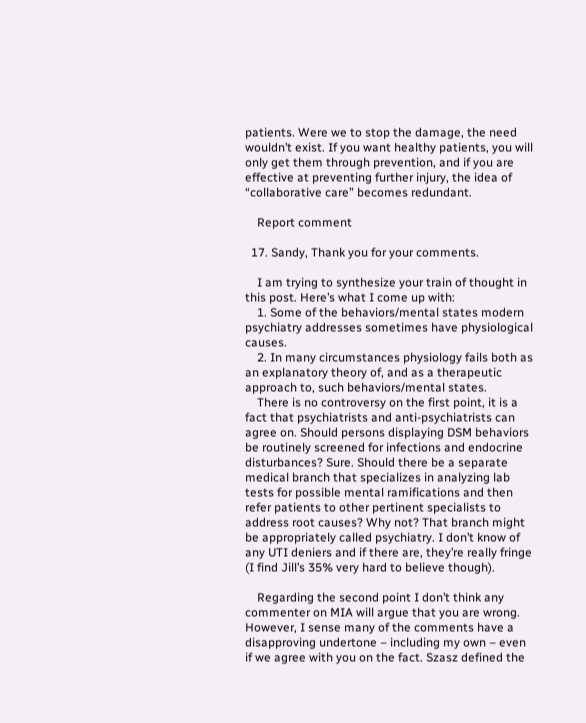patients. Were we to stop the damage, the need wouldn’t exist. If you want healthy patients, you will only get them through prevention, and if you are effective at preventing further injury, the idea of “collaborative care” becomes redundant.

    Report comment

  17. Sandy, Thank you for your comments.

    I am trying to synthesize your train of thought in this post. Here’s what I come up with:
    1. Some of the behaviors/mental states modern psychiatry addresses sometimes have physiological causes.
    2. In many circumstances physiology fails both as an explanatory theory of, and as a therapeutic approach to, such behaviors/mental states.
    There is no controversy on the first point, it is a fact that psychiatrists and anti-psychiatrists can agree on. Should persons displaying DSM behaviors be routinely screened for infections and endocrine disturbances? Sure. Should there be a separate medical branch that specializes in analyzing lab tests for possible mental ramifications and then refer patients to other pertinent specialists to address root causes? Why not? That branch might be appropriately called psychiatry. I don’t know of any UTI deniers and if there are, they’re really fringe (I find Jill’s 35% very hard to believe though).

    Regarding the second point I don’t think any commenter on MIA will argue that you are wrong. However, I sense many of the comments have a disapproving undertone – including my own – even if we agree with you on the fact. Szasz defined the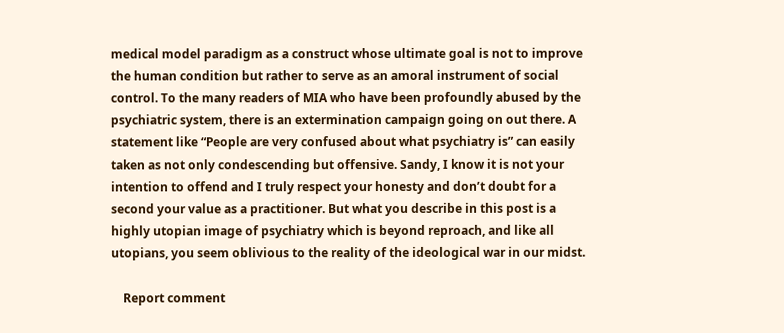medical model paradigm as a construct whose ultimate goal is not to improve the human condition but rather to serve as an amoral instrument of social control. To the many readers of MIA who have been profoundly abused by the psychiatric system, there is an extermination campaign going on out there. A statement like “People are very confused about what psychiatry is” can easily taken as not only condescending but offensive. Sandy, I know it is not your intention to offend and I truly respect your honesty and don’t doubt for a second your value as a practitioner. But what you describe in this post is a highly utopian image of psychiatry which is beyond reproach, and like all utopians, you seem oblivious to the reality of the ideological war in our midst.

    Report comment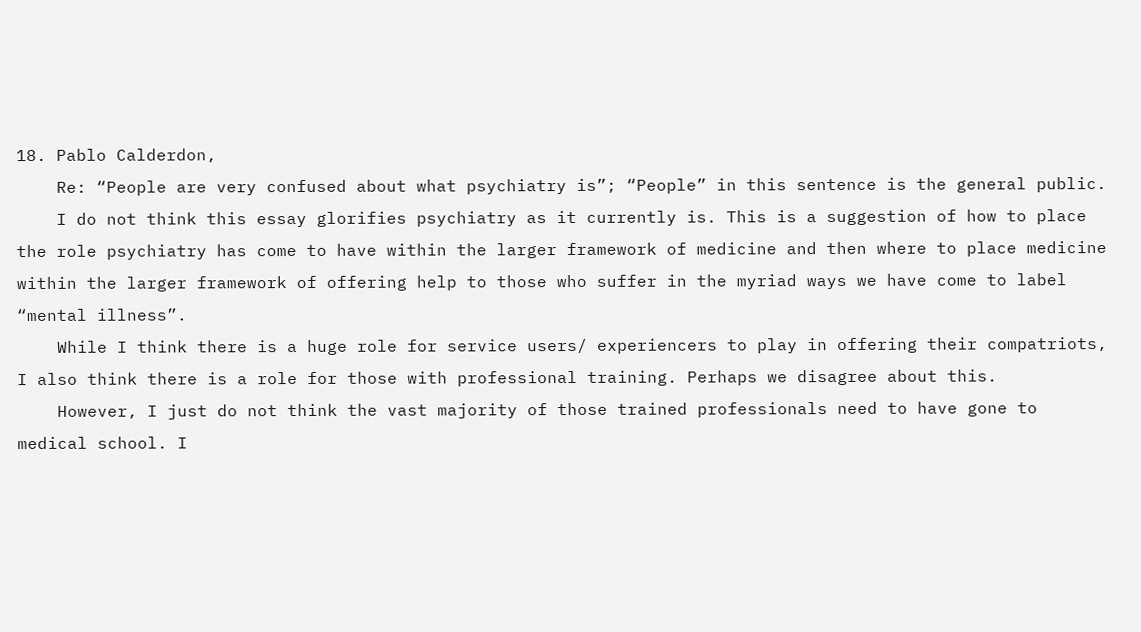18. Pablo Calderdon,
    Re: “People are very confused about what psychiatry is”; “People” in this sentence is the general public.
    I do not think this essay glorifies psychiatry as it currently is. This is a suggestion of how to place the role psychiatry has come to have within the larger framework of medicine and then where to place medicine within the larger framework of offering help to those who suffer in the myriad ways we have come to label “mental illness”.
    While I think there is a huge role for service users/ experiencers to play in offering their compatriots, I also think there is a role for those with professional training. Perhaps we disagree about this.
    However, I just do not think the vast majority of those trained professionals need to have gone to medical school. I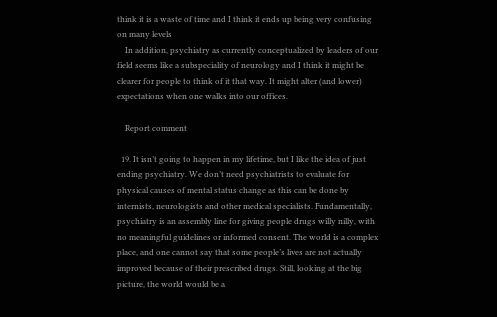think it is a waste of time and I think it ends up being very confusing on many levels
    In addition, psychiatry as currently conceptualized by leaders of our field seems like a subspeciality of neurology and I think it might be clearer for people to think of it that way. It might alter (and lower) expectations when one walks into our offices.

    Report comment

  19. It isn’t going to happen in my lifetime, but I like the idea of just ending psychiatry. We don’t need psychiatrists to evaluate for physical causes of mental status change as this can be done by internists, neurologists and other medical specialists. Fundamentally, psychiatry is an assembly line for giving people drugs willy nilly, with no meaningful guidelines or informed consent. The world is a complex place, and one cannot say that some people’s lives are not actually improved because of their prescribed drugs. Still, looking at the big picture, the world would be a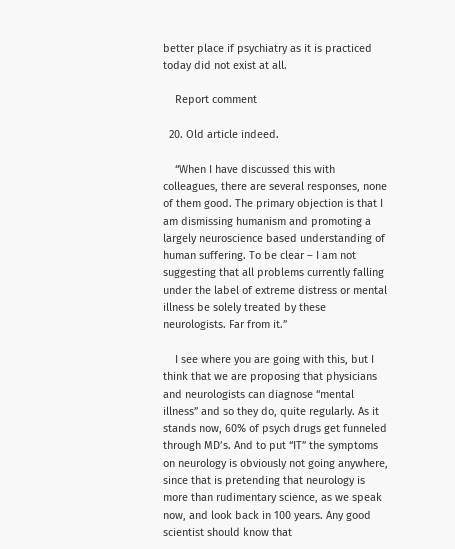better place if psychiatry as it is practiced today did not exist at all.

    Report comment

  20. Old article indeed.

    “When I have discussed this with colleagues, there are several responses, none of them good. The primary objection is that I am dismissing humanism and promoting a largely neuroscience based understanding of human suffering. To be clear – I am not suggesting that all problems currently falling under the label of extreme distress or mental illness be solely treated by these neurologists. Far from it.”

    I see where you are going with this, but I think that we are proposing that physicians and neurologists can diagnose “mental illness” and so they do, quite regularly. As it stands now, 60% of psych drugs get funneled through MD’s. And to put “IT” the symptoms on neurology is obviously not going anywhere, since that is pretending that neurology is more than rudimentary science, as we speak now, and look back in 100 years. Any good scientist should know that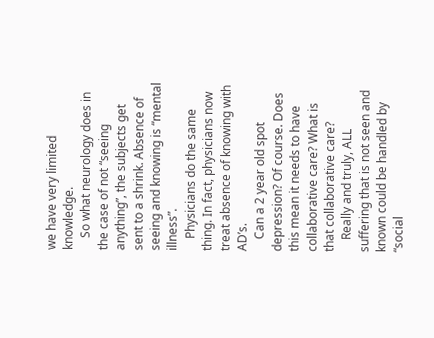we have very limited knowledge.
    So what neurology does in the case of not “seeing anything”, the subjects get sent to a shrink. Absence of seeing and knowing is “mental illness”.
    Physicians do the same thing. In fact, physicians now treat absence of knowing with AD’s.
    Can a 2 year old spot depression? Of course. Does this mean it needs to have collaborative care? What is that collaborative care?
    Really and truly, ALL suffering that is not seen and known could be handled by “social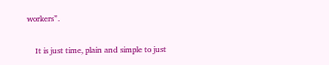workers”.

    It is just time, plain and simple to just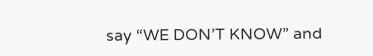say “WE DON’T KNOW” and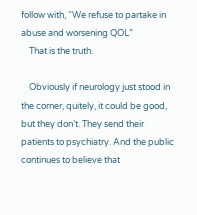follow with, “We refuse to partake in abuse and worsening QOL”
    That is the truth.

    Obviously if neurology just stood in the corner, quitely, it could be good, but they don’t. They send their patients to psychiatry. And the public continues to believe that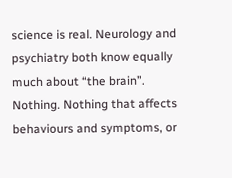science is real. Neurology and psychiatry both know equally much about “the brain”. Nothing. Nothing that affects behaviours and symptoms, or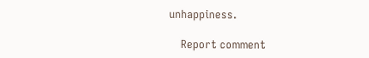unhappiness.

    Report comment